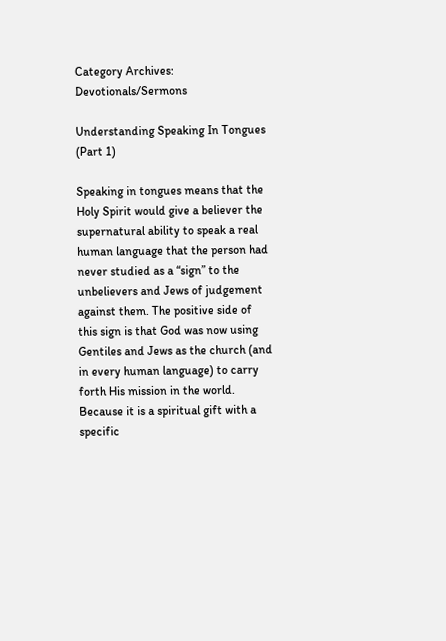Category Archives: Devotionals/Sermons

Understanding Speaking In Tongues (Part 1)

Speaking in tongues means that the Holy Spirit would give a believer the supernatural ability to speak a real human language that the person had never studied as a “sign” to the unbelievers and Jews of judgement against them. The positive side of this sign is that God was now using Gentiles and Jews as the church (and in every human language) to carry forth His mission in the world. Because it is a spiritual gift with a specific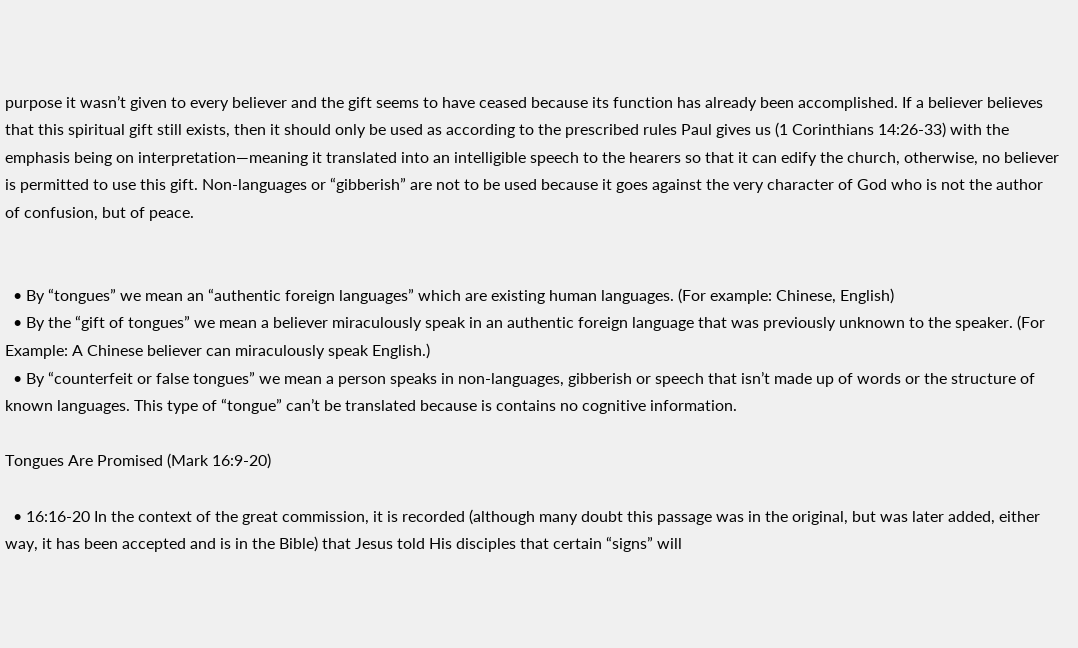purpose it wasn’t given to every believer and the gift seems to have ceased because its function has already been accomplished. If a believer believes that this spiritual gift still exists, then it should only be used as according to the prescribed rules Paul gives us (1 Corinthians 14:26-33) with the emphasis being on interpretation—meaning it translated into an intelligible speech to the hearers so that it can edify the church, otherwise, no believer is permitted to use this gift. Non-languages or “gibberish” are not to be used because it goes against the very character of God who is not the author of confusion, but of peace.


  • By “tongues” we mean an “authentic foreign languages” which are existing human languages. (For example: Chinese, English)
  • By the “gift of tongues” we mean a believer miraculously speak in an authentic foreign language that was previously unknown to the speaker. (For Example: A Chinese believer can miraculously speak English.)
  • By “counterfeit or false tongues” we mean a person speaks in non-languages, gibberish or speech that isn’t made up of words or the structure of known languages. This type of “tongue” can’t be translated because is contains no cognitive information.

Tongues Are Promised (Mark 16:9-20)

  • 16:16-20 In the context of the great commission, it is recorded (although many doubt this passage was in the original, but was later added, either way, it has been accepted and is in the Bible) that Jesus told His disciples that certain “signs” will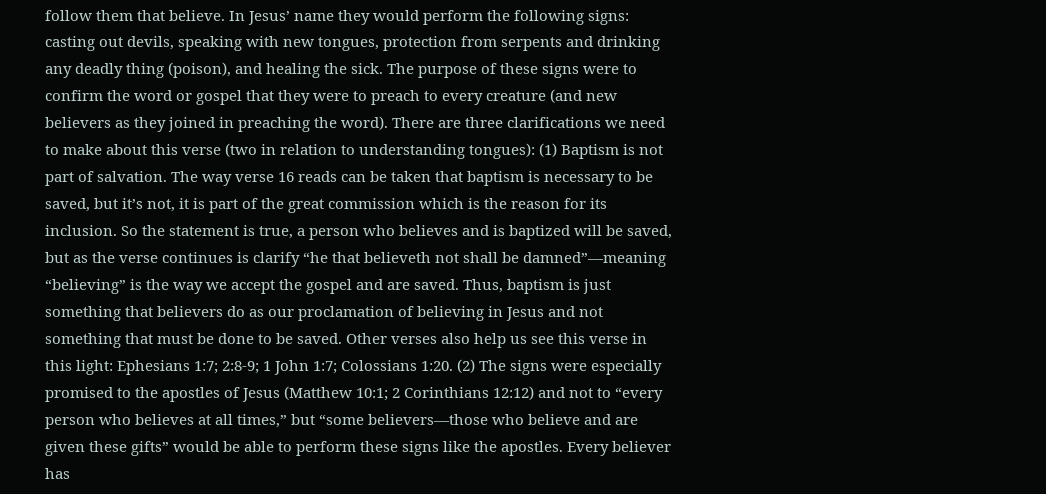follow them that believe. In Jesus’ name they would perform the following signs: casting out devils, speaking with new tongues, protection from serpents and drinking any deadly thing (poison), and healing the sick. The purpose of these signs were to confirm the word or gospel that they were to preach to every creature (and new believers as they joined in preaching the word). There are three clarifications we need to make about this verse (two in relation to understanding tongues): (1) Baptism is not part of salvation. The way verse 16 reads can be taken that baptism is necessary to be saved, but it’s not, it is part of the great commission which is the reason for its inclusion. So the statement is true, a person who believes and is baptized will be saved, but as the verse continues is clarify “he that believeth not shall be damned”—meaning “believing” is the way we accept the gospel and are saved. Thus, baptism is just something that believers do as our proclamation of believing in Jesus and not something that must be done to be saved. Other verses also help us see this verse in this light: Ephesians 1:7; 2:8-9; 1 John 1:7; Colossians 1:20. (2) The signs were especially promised to the apostles of Jesus (Matthew 10:1; 2 Corinthians 12:12) and not to “every person who believes at all times,” but “some believers—those who believe and are given these gifts” would be able to perform these signs like the apostles. Every believer has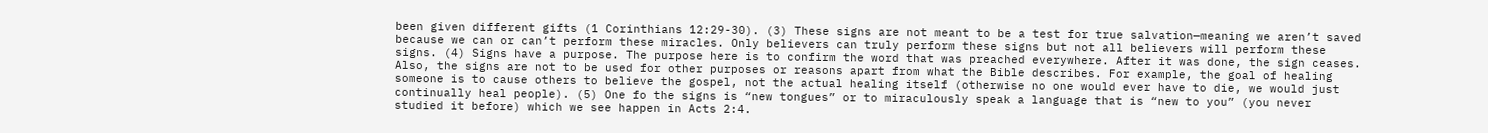been given different gifts (1 Corinthians 12:29-30). (3) These signs are not meant to be a test for true salvation—meaning we aren’t saved because we can or can’t perform these miracles. Only believers can truly perform these signs but not all believers will perform these signs. (4) Signs have a purpose. The purpose here is to confirm the word that was preached everywhere. After it was done, the sign ceases. Also, the signs are not to be used for other purposes or reasons apart from what the Bible describes. For example, the goal of healing someone is to cause others to believe the gospel, not the actual healing itself (otherwise no one would ever have to die, we would just continually heal people). (5) One fo the signs is “new tongues” or to miraculously speak a language that is “new to you” (you never studied it before) which we see happen in Acts 2:4.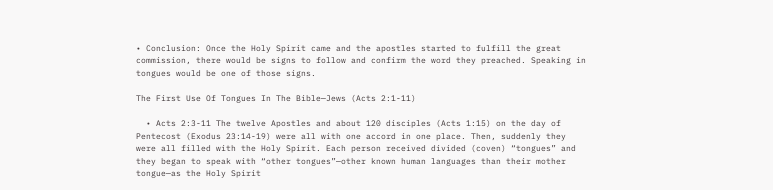• Conclusion: Once the Holy Spirit came and the apostles started to fulfill the great commission, there would be signs to follow and confirm the word they preached. Speaking in tongues would be one of those signs.

The First Use Of Tongues In The Bible—Jews (Acts 2:1-11)

  • Acts 2:3-11 The twelve Apostles and about 120 disciples (Acts 1:15) on the day of Pentecost (Exodus 23:14-19) were all with one accord in one place. Then, suddenly they were all filled with the Holy Spirit. Each person received divided (coven) “tongues” and they began to speak with “other tongues”—other known human languages than their mother tongue—as the Holy Spirit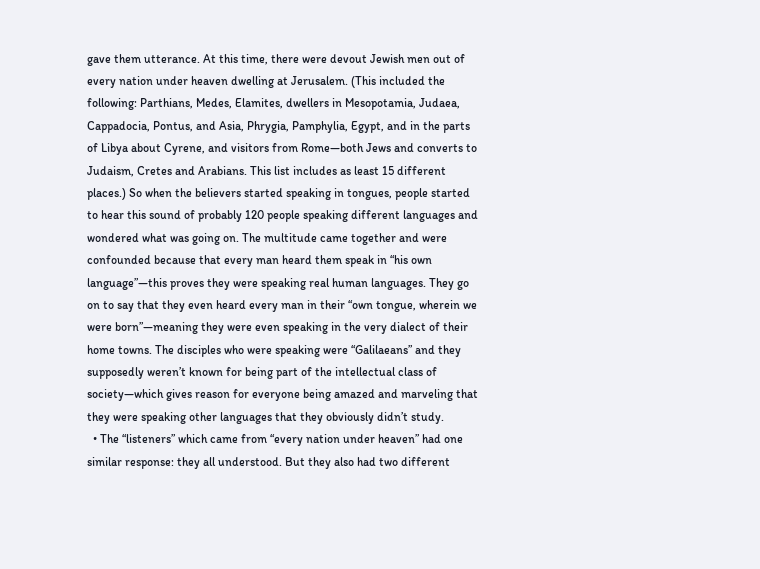gave them utterance. At this time, there were devout Jewish men out of every nation under heaven dwelling at Jerusalem. (This included the following: Parthians, Medes, Elamites, dwellers in Mesopotamia, Judaea, Cappadocia, Pontus, and Asia, Phrygia, Pamphylia, Egypt, and in the parts of Libya about Cyrene, and visitors from Rome—both Jews and converts to Judaism, Cretes and Arabians. This list includes as least 15 different places.) So when the believers started speaking in tongues, people started to hear this sound of probably 120 people speaking different languages and wondered what was going on. The multitude came together and were confounded because that every man heard them speak in “his own language”—this proves they were speaking real human languages. They go on to say that they even heard every man in their “own tongue, wherein we were born”—meaning they were even speaking in the very dialect of their home towns. The disciples who were speaking were “Galilaeans” and they supposedly weren’t known for being part of the intellectual class of society—which gives reason for everyone being amazed and marveling that they were speaking other languages that they obviously didn’t study.
  • The “listeners” which came from “every nation under heaven” had one similar response: they all understood. But they also had two different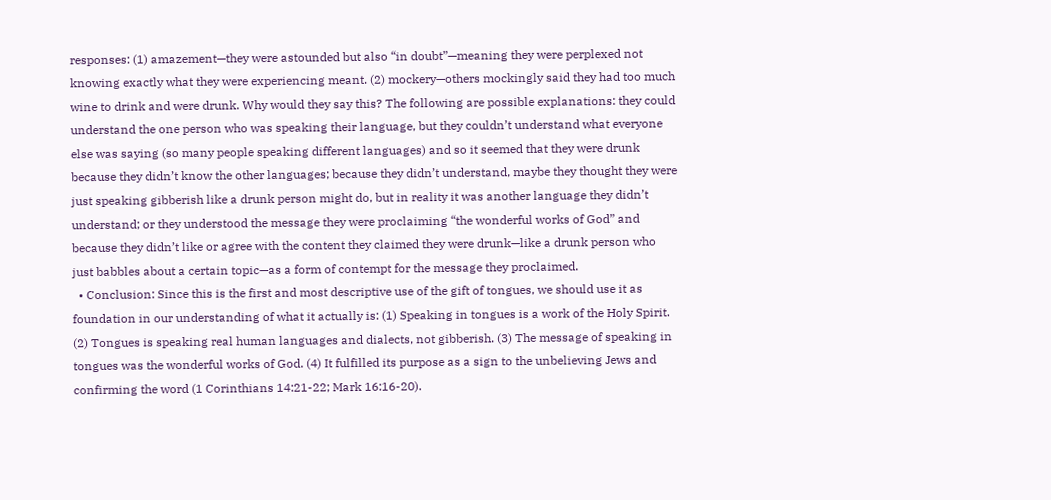responses: (1) amazement—they were astounded but also “in doubt”—meaning they were perplexed not knowing exactly what they were experiencing meant. (2) mockery—others mockingly said they had too much wine to drink and were drunk. Why would they say this? The following are possible explanations: they could understand the one person who was speaking their language, but they couldn’t understand what everyone else was saying (so many people speaking different languages) and so it seemed that they were drunk because they didn’t know the other languages; because they didn’t understand, maybe they thought they were just speaking gibberish like a drunk person might do, but in reality it was another language they didn’t understand; or they understood the message they were proclaiming “the wonderful works of God” and because they didn’t like or agree with the content they claimed they were drunk—like a drunk person who just babbles about a certain topic—as a form of contempt for the message they proclaimed.
  • Conclusion: Since this is the first and most descriptive use of the gift of tongues, we should use it as foundation in our understanding of what it actually is: (1) Speaking in tongues is a work of the Holy Spirit. (2) Tongues is speaking real human languages and dialects, not gibberish. (3) The message of speaking in tongues was the wonderful works of God. (4) It fulfilled its purpose as a sign to the unbelieving Jews and confirming the word (1 Corinthians 14:21-22; Mark 16:16-20).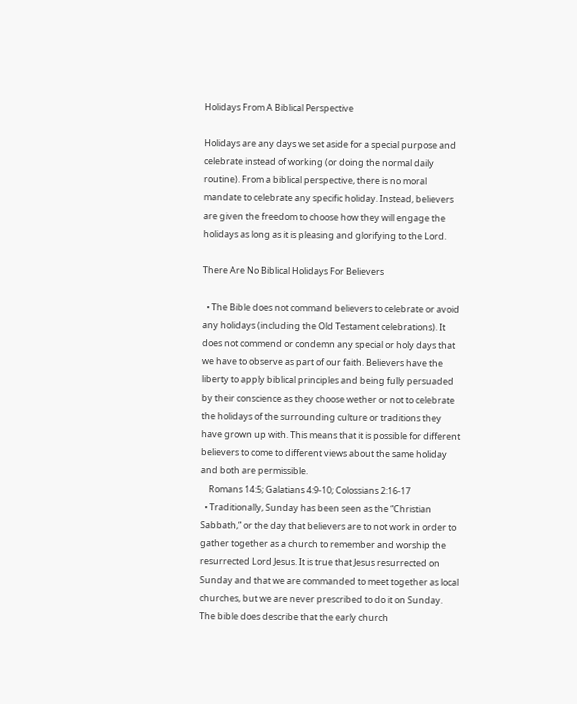Holidays From A Biblical Perspective

Holidays are any days we set aside for a special purpose and celebrate instead of working (or doing the normal daily routine). From a biblical perspective, there is no moral mandate to celebrate any specific holiday. Instead, believers are given the freedom to choose how they will engage the holidays as long as it is pleasing and glorifying to the Lord.

There Are No Biblical Holidays For Believers

  • The Bible does not command believers to celebrate or avoid any holidays (including the Old Testament celebrations). It does not commend or condemn any special or holy days that we have to observe as part of our faith. Believers have the liberty to apply biblical principles and being fully persuaded by their conscience as they choose wether or not to celebrate the holidays of the surrounding culture or traditions they have grown up with. This means that it is possible for different believers to come to different views about the same holiday and both are permissible.
    Romans 14:5; Galatians 4:9-10; Colossians 2:16-17
  • Traditionally, Sunday has been seen as the “Christian Sabbath,” or the day that believers are to not work in order to gather together as a church to remember and worship the resurrected Lord Jesus. It is true that Jesus resurrected on Sunday and that we are commanded to meet together as local churches, but we are never prescribed to do it on Sunday. The bible does describe that the early church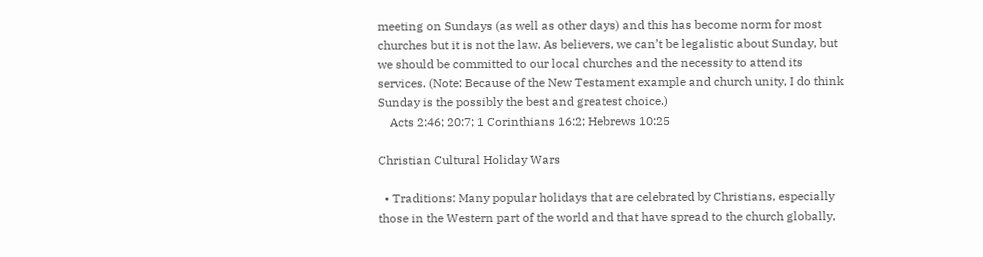meeting on Sundays (as well as other days) and this has become norm for most churches but it is not the law. As believers, we can’t be legalistic about Sunday, but we should be committed to our local churches and the necessity to attend its services. (Note: Because of the New Testament example and church unity, I do think Sunday is the possibly the best and greatest choice.)
    Acts 2:46; 20:7; 1 Corinthians 16:2; Hebrews 10:25

Christian Cultural Holiday Wars

  • Traditions: Many popular holidays that are celebrated by Christians, especially those in the Western part of the world and that have spread to the church globally,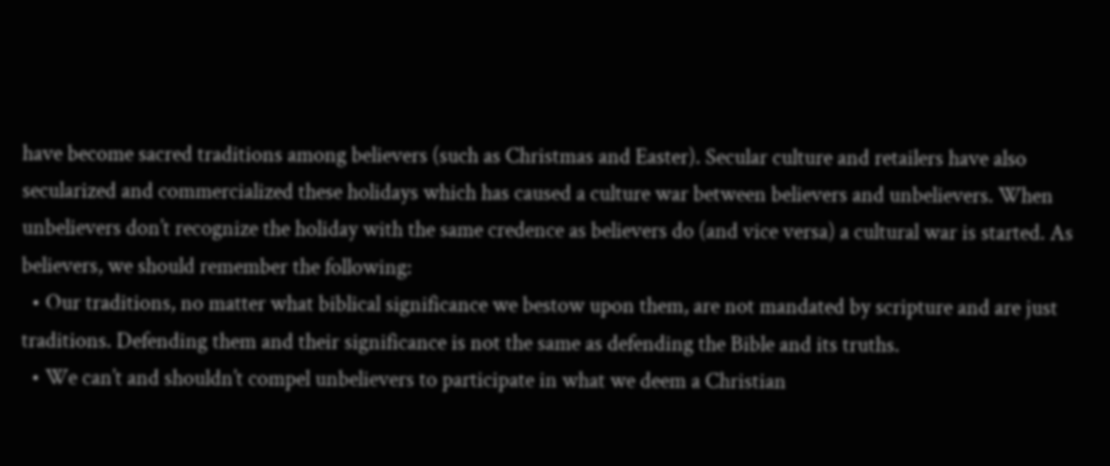have become sacred traditions among believers (such as Christmas and Easter). Secular culture and retailers have also secularized and commercialized these holidays which has caused a culture war between believers and unbelievers. When unbelievers don’t recognize the holiday with the same credence as believers do (and vice versa) a cultural war is started. As believers, we should remember the following:
  • Our traditions, no matter what biblical significance we bestow upon them, are not mandated by scripture and are just traditions. Defending them and their significance is not the same as defending the Bible and its truths.
  • We can’t and shouldn’t compel unbelievers to participate in what we deem a Christian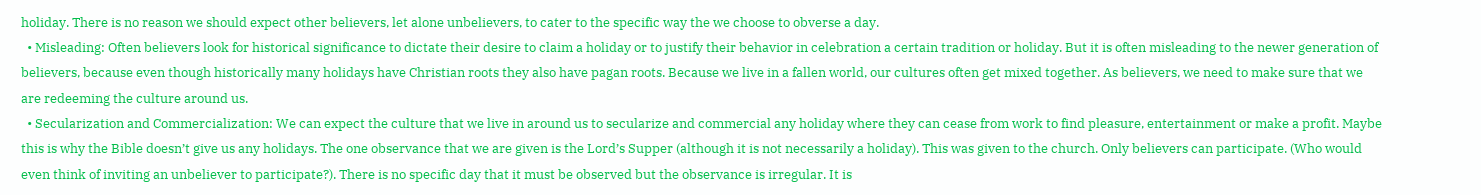holiday. There is no reason we should expect other believers, let alone unbelievers, to cater to the specific way the we choose to obverse a day.
  • Misleading: Often believers look for historical significance to dictate their desire to claim a holiday or to justify their behavior in celebration a certain tradition or holiday. But it is often misleading to the newer generation of believers, because even though historically many holidays have Christian roots they also have pagan roots. Because we live in a fallen world, our cultures often get mixed together. As believers, we need to make sure that we are redeeming the culture around us.
  • Secularization and Commercialization: We can expect the culture that we live in around us to secularize and commercial any holiday where they can cease from work to find pleasure, entertainment or make a profit. Maybe this is why the Bible doesn’t give us any holidays. The one observance that we are given is the Lord’s Supper (although it is not necessarily a holiday). This was given to the church. Only believers can participate. (Who would even think of inviting an unbeliever to participate?). There is no specific day that it must be observed but the observance is irregular. It is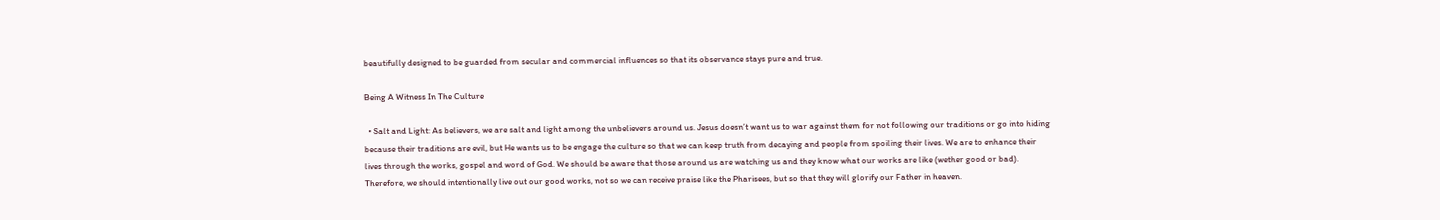beautifully designed to be guarded from secular and commercial influences so that its observance stays pure and true.

Being A Witness In The Culture

  • Salt and Light: As believers, we are salt and light among the unbelievers around us. Jesus doesn’t want us to war against them for not following our traditions or go into hiding because their traditions are evil, but He wants us to be engage the culture so that we can keep truth from decaying and people from spoiling their lives. We are to enhance their lives through the works, gospel and word of God. We should be aware that those around us are watching us and they know what our works are like (wether good or bad). Therefore, we should intentionally live out our good works, not so we can receive praise like the Pharisees, but so that they will glorify our Father in heaven.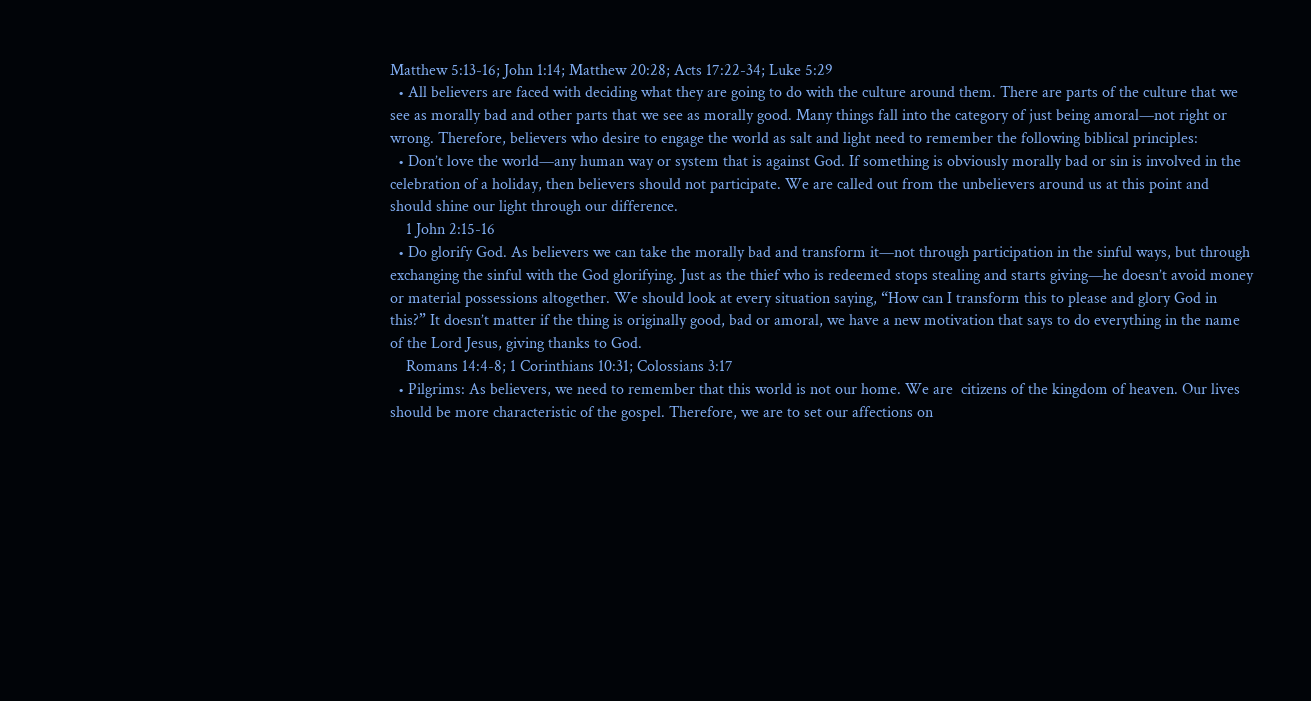Matthew 5:13-16; John 1:14; Matthew 20:28; Acts 17:22-34; Luke 5:29
  • All believers are faced with deciding what they are going to do with the culture around them. There are parts of the culture that we see as morally bad and other parts that we see as morally good. Many things fall into the category of just being amoral—not right or wrong. Therefore, believers who desire to engage the world as salt and light need to remember the following biblical principles:
  • Don’t love the world—any human way or system that is against God. If something is obviously morally bad or sin is involved in the celebration of a holiday, then believers should not participate. We are called out from the unbelievers around us at this point and should shine our light through our difference.
    1 John 2:15-16
  • Do glorify God. As believers we can take the morally bad and transform it—not through participation in the sinful ways, but through exchanging the sinful with the God glorifying. Just as the thief who is redeemed stops stealing and starts giving—he doesn’t avoid money or material possessions altogether. We should look at every situation saying, “How can I transform this to please and glory God in this?” It doesn’t matter if the thing is originally good, bad or amoral, we have a new motivation that says to do everything in the name of the Lord Jesus, giving thanks to God.
    Romans 14:4-8; 1 Corinthians 10:31; Colossians 3:17
  • Pilgrims: As believers, we need to remember that this world is not our home. We are  citizens of the kingdom of heaven. Our lives should be more characteristic of the gospel. Therefore, we are to set our affections on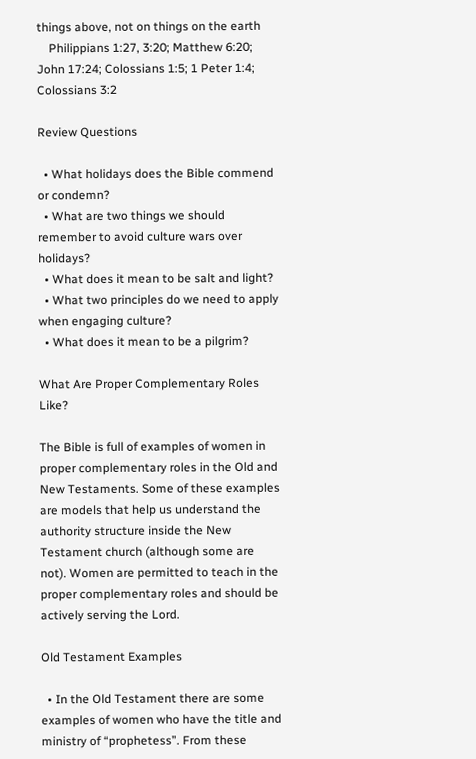things above, not on things on the earth
    Philippians 1:27, 3:20; Matthew 6:20; John 17:24; Colossians 1:5; 1 Peter 1:4; Colossians 3:2

Review Questions

  • What holidays does the Bible commend or condemn?
  • What are two things we should remember to avoid culture wars over holidays?
  • What does it mean to be salt and light?
  • What two principles do we need to apply when engaging culture?
  • What does it mean to be a pilgrim?

What Are Proper Complementary Roles Like?

The Bible is full of examples of women in proper complementary roles in the Old and New Testaments. Some of these examples are models that help us understand the authority structure inside the New Testament church (although some are not). Women are permitted to teach in the proper complementary roles and should be actively serving the Lord.

Old Testament Examples

  • In the Old Testament there are some examples of women who have the title and ministry of “prophetess”. From these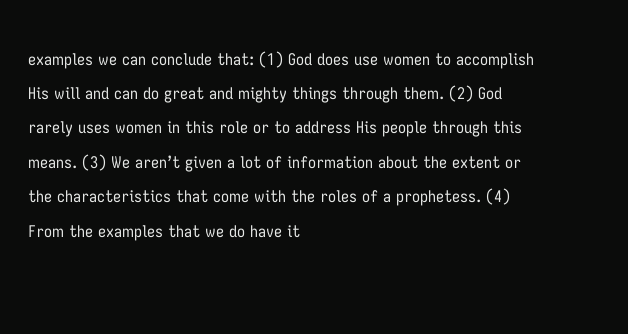examples we can conclude that: (1) God does use women to accomplish His will and can do great and mighty things through them. (2) God rarely uses women in this role or to address His people through this means. (3) We aren’t given a lot of information about the extent or the characteristics that come with the roles of a prophetess. (4) From the examples that we do have it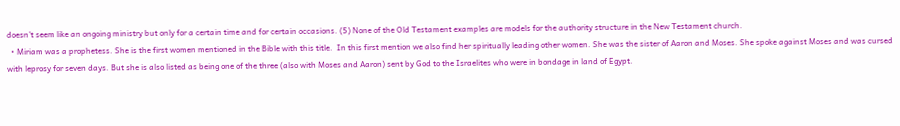doesn’t seem like an ongoing ministry but only for a certain time and for certain occasions. (5) None of the Old Testament examples are models for the authority structure in the New Testament church.
  • Miriam was a prophetess. She is the first women mentioned in the Bible with this title.  In this first mention we also find her spiritually leading other women. She was the sister of Aaron and Moses. She spoke against Moses and was cursed with leprosy for seven days. But she is also listed as being one of the three (also with Moses and Aaron) sent by God to the Israelites who were in bondage in land of Egypt.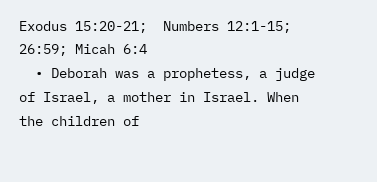Exodus 15:20-21;  Numbers 12:1-15; 26:59; Micah 6:4
  • Deborah was a prophetess, a judge of Israel, a mother in Israel. When the children of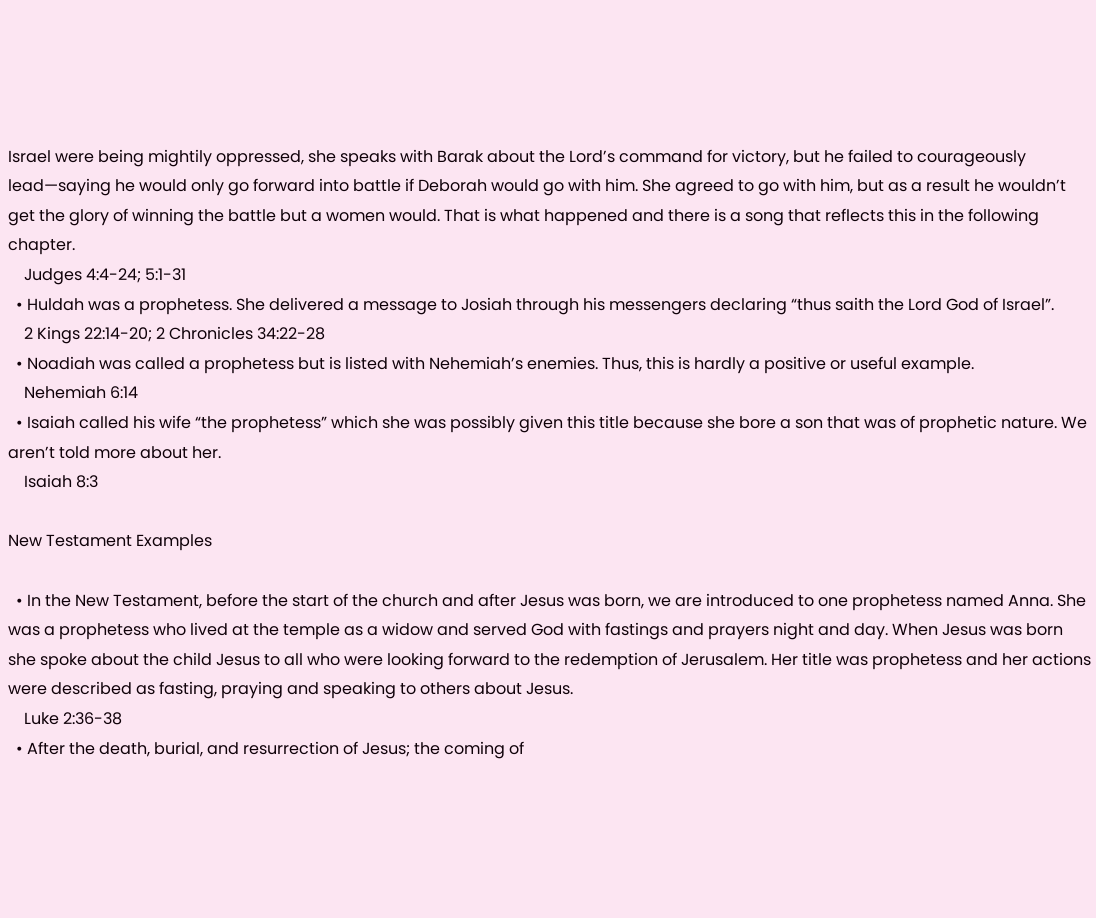Israel were being mightily oppressed, she speaks with Barak about the Lord’s command for victory, but he failed to courageously lead—saying he would only go forward into battle if Deborah would go with him. She agreed to go with him, but as a result he wouldn’t get the glory of winning the battle but a women would. That is what happened and there is a song that reflects this in the following chapter.
    Judges 4:4-24; 5:1-31
  • Huldah was a prophetess. She delivered a message to Josiah through his messengers declaring “thus saith the Lord God of Israel”.
    2 Kings 22:14-20; 2 Chronicles 34:22-28
  • Noadiah was called a prophetess but is listed with Nehemiah’s enemies. Thus, this is hardly a positive or useful example.
    Nehemiah 6:14
  • Isaiah called his wife “the prophetess” which she was possibly given this title because she bore a son that was of prophetic nature. We aren’t told more about her.
    Isaiah 8:3

New Testament Examples

  • In the New Testament, before the start of the church and after Jesus was born, we are introduced to one prophetess named Anna. She was a prophetess who lived at the temple as a widow and served God with fastings and prayers night and day. When Jesus was born she spoke about the child Jesus to all who were looking forward to the redemption of Jerusalem. Her title was prophetess and her actions were described as fasting, praying and speaking to others about Jesus.
    Luke 2:36-38
  • After the death, burial, and resurrection of Jesus; the coming of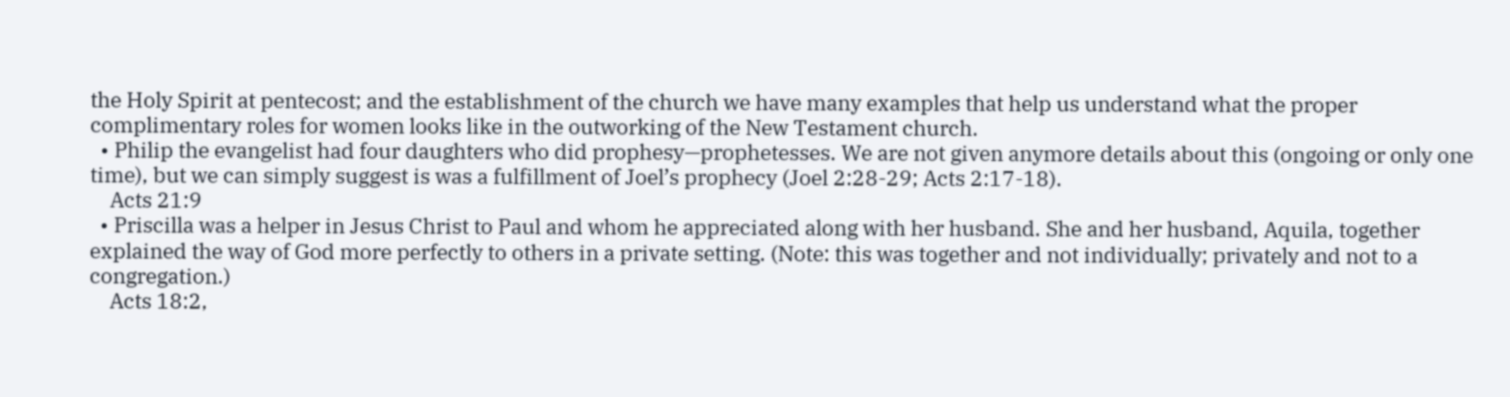the Holy Spirit at pentecost; and the establishment of the church we have many examples that help us understand what the proper complimentary roles for women looks like in the outworking of the New Testament church.
  • Philip the evangelist had four daughters who did prophesy—prophetesses. We are not given anymore details about this (ongoing or only one time), but we can simply suggest is was a fulfillment of Joel’s prophecy (Joel 2:28-29; Acts 2:17-18).
    Acts 21:9
  • Priscilla was a helper in Jesus Christ to Paul and whom he appreciated along with her husband. She and her husband, Aquila, together explained the way of God more perfectly to others in a private setting. (Note: this was together and not individually; privately and not to a congregation.)
    Acts 18:2,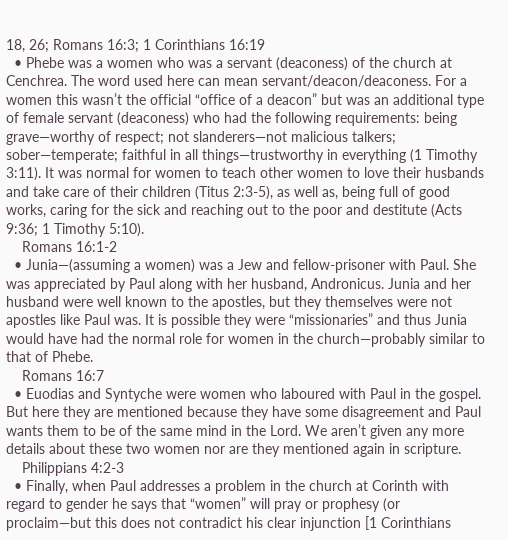18, 26; Romans 16:3; 1 Corinthians 16:19
  • Phebe was a women who was a servant (deaconess) of the church at Cenchrea. The word used here can mean servant/deacon/deaconess. For a women this wasn’t the official “office of a deacon” but was an additional type of female servant (deaconess) who had the following requirements: being grave—worthy of respect; not slanderers—not malicious talkers; sober—temperate; faithful in all things—trustworthy in everything (1 Timothy 3:11). It was normal for women to teach other women to love their husbands and take care of their children (Titus 2:3-5), as well as, being full of good works, caring for the sick and reaching out to the poor and destitute (Acts 9:36; 1 Timothy 5:10).
    Romans 16:1-2
  • Junia—(assuming a women) was a Jew and fellow-prisoner with Paul. She was appreciated by Paul along with her husband, Andronicus. Junia and her husband were well known to the apostles, but they themselves were not apostles like Paul was. It is possible they were “missionaries” and thus Junia would have had the normal role for women in the church—probably similar to that of Phebe.
    Romans 16:7
  • Euodias and Syntyche were women who laboured with Paul in the gospel. But here they are mentioned because they have some disagreement and Paul wants them to be of the same mind in the Lord. We aren’t given any more details about these two women nor are they mentioned again in scripture.
    Philippians 4:2-3
  • Finally, when Paul addresses a problem in the church at Corinth with regard to gender he says that “women” will pray or prophesy (or proclaim—but this does not contradict his clear injunction [1 Corinthians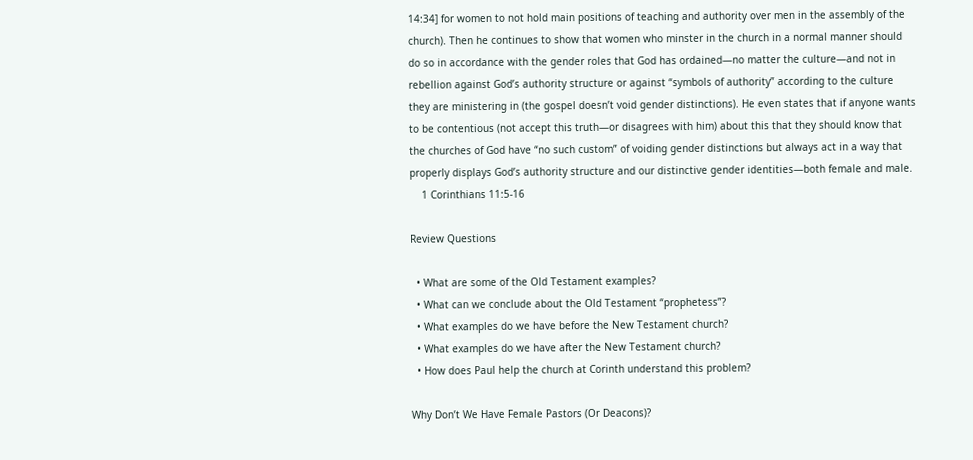14:34] for women to not hold main positions of teaching and authority over men in the assembly of the church). Then he continues to show that women who minster in the church in a normal manner should do so in accordance with the gender roles that God has ordained—no matter the culture—and not in rebellion against God’s authority structure or against “symbols of authority” according to the culture they are ministering in (the gospel doesn’t void gender distinctions). He even states that if anyone wants to be contentious (not accept this truth—or disagrees with him) about this that they should know that the churches of God have “no such custom” of voiding gender distinctions but always act in a way that properly displays God’s authority structure and our distinctive gender identities—both female and male.
    1 Corinthians 11:5-16

Review Questions

  • What are some of the Old Testament examples?
  • What can we conclude about the Old Testament “prophetess”?
  • What examples do we have before the New Testament church?
  • What examples do we have after the New Testament church?
  • How does Paul help the church at Corinth understand this problem?

Why Don’t We Have Female Pastors (Or Deacons)?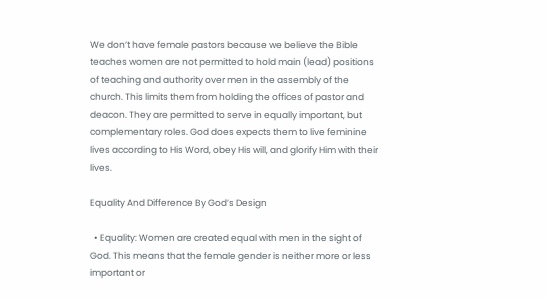We don’t have female pastors because we believe the Bible teaches women are not permitted to hold main (lead) positions of teaching and authority over men in the assembly of the church. This limits them from holding the offices of pastor and deacon. They are permitted to serve in equally important, but complementary roles. God does expects them to live feminine lives according to His Word, obey His will, and glorify Him with their lives.

Equality And Difference By God’s Design

  • Equality: Women are created equal with men in the sight of God. This means that the female gender is neither more or less important or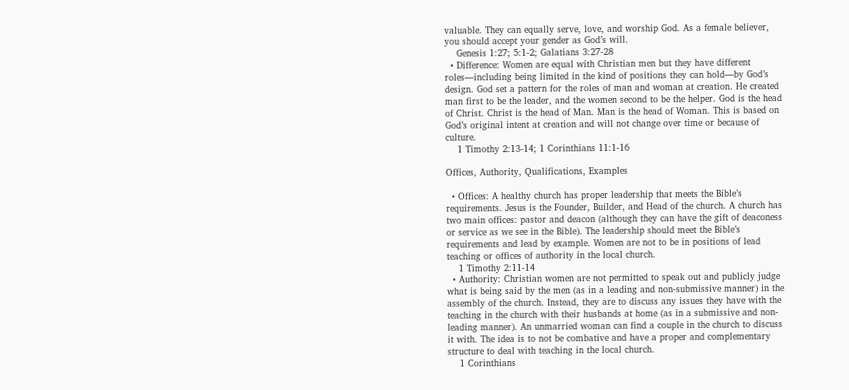valuable. They can equally serve, love, and worship God. As a female believer, you should accept your gender as God’s will.
    Genesis 1:27; 5:1-2; Galatians 3:27-28
  • Difference: Women are equal with Christian men but they have different roles—including being limited in the kind of positions they can hold—by God’s design. God set a pattern for the roles of man and woman at creation. He created man first to be the leader, and the women second to be the helper. God is the head of Christ. Christ is the head of Man. Man is the head of Woman. This is based on God’s original intent at creation and will not change over time or because of culture.
    1 Timothy 2:13-14; 1 Corinthians 11:1-16

Offices, Authority, Qualifications, Examples

  • Offices: A healthy church has proper leadership that meets the Bible’s requirements. Jesus is the Founder, Builder, and Head of the church. A church has two main offices: pastor and deacon (although they can have the gift of deaconess or service as we see in the Bible). The leadership should meet the Bible’s requirements and lead by example. Women are not to be in positions of lead teaching or offices of authority in the local church.
    1 Timothy 2:11-14
  • Authority: Christian women are not permitted to speak out and publicly judge what is being said by the men (as in a leading and non-submissive manner) in the assembly of the church. Instead, they are to discuss any issues they have with the teaching in the church with their husbands at home (as in a submissive and non-leading manner). An unmarried woman can find a couple in the church to discuss it with. The idea is to not be combative and have a proper and complementary structure to deal with teaching in the local church.
    1 Corinthians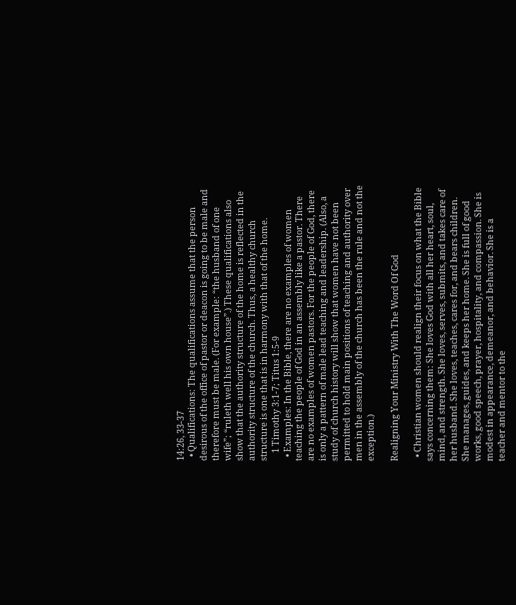14:26, 33-37
  • Qualifications: The qualifications assume that the person desirous of the office of pastor or deacon is going to be male and therefore must be male. (For example: “the husband of one wife”; “ruleth well his own house”.) These qualifications also show that the authority structure of the home is reflected in the authority structure of the church. Thus, a healthy church structure is one that is in harmony with that of the home.
    1 Timothy 3:1-7; Titus 1:5-9
  • Examples: In the Bible, there are no examples of women teaching the people of God in an assembly like a pastor. There are no examples of women pastors. For the people of God, there is only a pattern of male lead teaching and leadership. (Also, a study of church history will show that women have not been permitted to hold main positions of teaching and authority over men in the assembly of the church has been the rule and not the exception.)

Realigning Your Ministry With The Word Of God

  • Christian women should realign their focus on what the Bible says concerning them: She loves God with all her heart, soul, mind, and strength. She loves, serves, submits, and takes care of her husband. She loves, teaches, cares for, and bears children. She manages, guides, and keeps her home. She is full of good works, good speech, prayer, hospitality, and compassion. She is modest in appearance, demeanor, and behavior. She is a teacher and mentor to the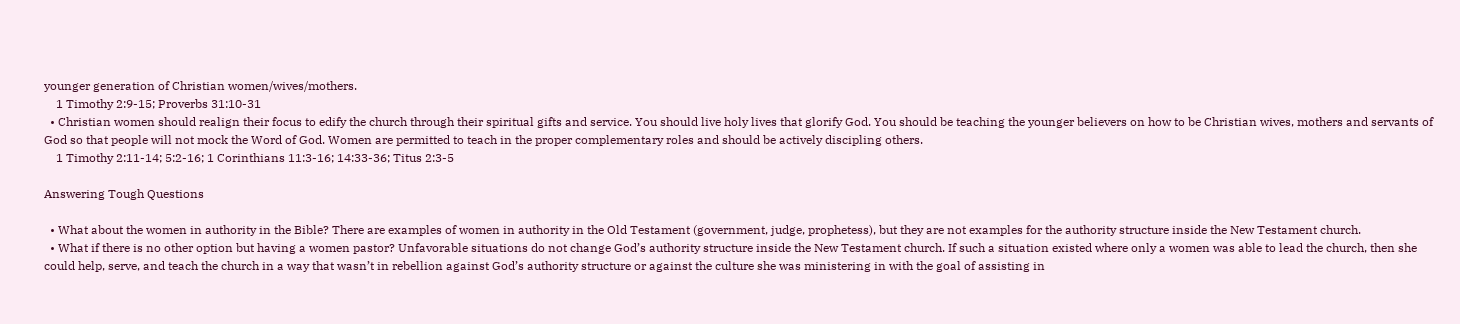younger generation of Christian women/wives/mothers.
    1 Timothy 2:9-15; Proverbs 31:10-31
  • Christian women should realign their focus to edify the church through their spiritual gifts and service. You should live holy lives that glorify God. You should be teaching the younger believers on how to be Christian wives, mothers and servants of God so that people will not mock the Word of God. Women are permitted to teach in the proper complementary roles and should be actively discipling others.
    1 Timothy 2:11-14; 5:2-16; 1 Corinthians 11:3-16; 14:33-36; Titus 2:3-5

Answering Tough Questions

  • What about the women in authority in the Bible? There are examples of women in authority in the Old Testament (government, judge, prophetess), but they are not examples for the authority structure inside the New Testament church.
  • What if there is no other option but having a women pastor? Unfavorable situations do not change God’s authority structure inside the New Testament church. If such a situation existed where only a women was able to lead the church, then she could help, serve, and teach the church in a way that wasn’t in rebellion against God’s authority structure or against the culture she was ministering in with the goal of assisting in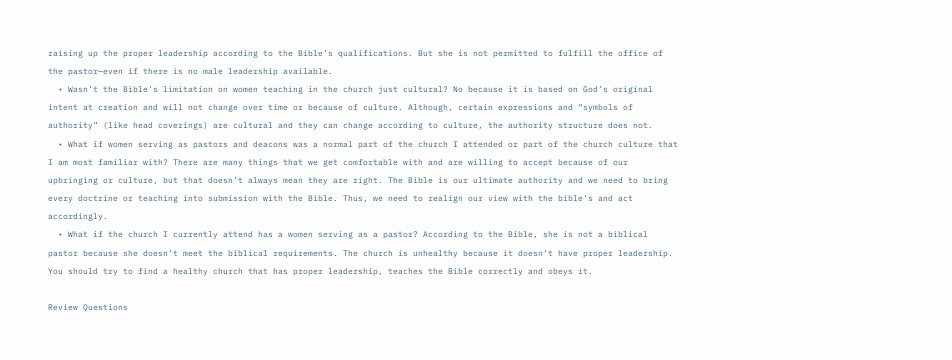raising up the proper leadership according to the Bible’s qualifications. But she is not permitted to fulfill the office of the pastor—even if there is no male leadership available.
  • Wasn’t the Bible’s limitation on women teaching in the church just cultural? No because it is based on God’s original intent at creation and will not change over time or because of culture. Although, certain expressions and “symbols of authority” (like head coverings) are cultural and they can change according to culture, the authority structure does not.
  • What if women serving as pastors and deacons was a normal part of the church I attended or part of the church culture that I am most familiar with? There are many things that we get comfortable with and are willing to accept because of our upbringing or culture, but that doesn’t always mean they are right. The Bible is our ultimate authority and we need to bring every doctrine or teaching into submission with the Bible. Thus, we need to realign our view with the bible’s and act accordingly.
  • What if the church I currently attend has a women serving as a pastor? According to the Bible, she is not a biblical pastor because she doesn’t meet the biblical requirements. The church is unhealthy because it doesn’t have proper leadership. You should try to find a healthy church that has proper leadership, teaches the Bible correctly and obeys it.

Review Questions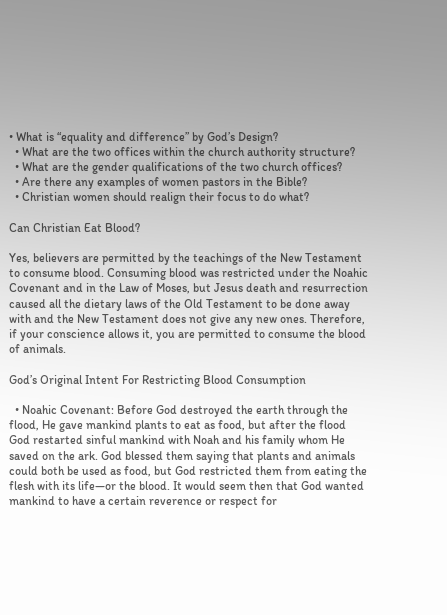• What is “equality and difference” by God’s Design?
  • What are the two offices within the church authority structure?
  • What are the gender qualifications of the two church offices?
  • Are there any examples of women pastors in the Bible?
  • Christian women should realign their focus to do what?

Can Christian Eat Blood?

Yes, believers are permitted by the teachings of the New Testament to consume blood. Consuming blood was restricted under the Noahic Covenant and in the Law of Moses, but Jesus death and resurrection caused all the dietary laws of the Old Testament to be done away with and the New Testament does not give any new ones. Therefore, if your conscience allows it, you are permitted to consume the blood of animals.

God’s Original Intent For Restricting Blood Consumption

  • Noahic Covenant: Before God destroyed the earth through the flood, He gave mankind plants to eat as food, but after the flood God restarted sinful mankind with Noah and his family whom He saved on the ark. God blessed them saying that plants and animals could both be used as food, but God restricted them from eating the flesh with its life—or the blood. It would seem then that God wanted mankind to have a certain reverence or respect for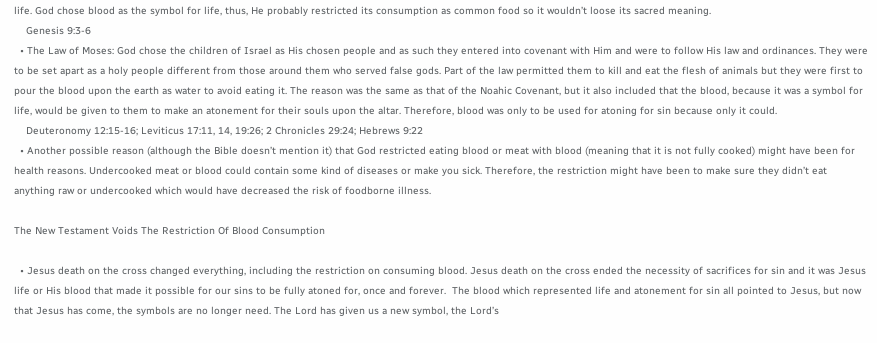life. God chose blood as the symbol for life, thus, He probably restricted its consumption as common food so it wouldn’t loose its sacred meaning.
    Genesis 9:3-6
  • The Law of Moses: God chose the children of Israel as His chosen people and as such they entered into covenant with Him and were to follow His law and ordinances. They were to be set apart as a holy people different from those around them who served false gods. Part of the law permitted them to kill and eat the flesh of animals but they were first to pour the blood upon the earth as water to avoid eating it. The reason was the same as that of the Noahic Covenant, but it also included that the blood, because it was a symbol for life, would be given to them to make an atonement for their souls upon the altar. Therefore, blood was only to be used for atoning for sin because only it could.
    Deuteronomy 12:15-16; Leviticus 17:11, 14, 19:26; 2 Chronicles 29:24; Hebrews 9:22
  • Another possible reason (although the Bible doesn’t mention it) that God restricted eating blood or meat with blood (meaning that it is not fully cooked) might have been for health reasons. Undercooked meat or blood could contain some kind of diseases or make you sick. Therefore, the restriction might have been to make sure they didn’t eat anything raw or undercooked which would have decreased the risk of foodborne illness.

The New Testament Voids The Restriction Of Blood Consumption

  • Jesus death on the cross changed everything, including the restriction on consuming blood. Jesus death on the cross ended the necessity of sacrifices for sin and it was Jesus life or His blood that made it possible for our sins to be fully atoned for, once and forever.  The blood which represented life and atonement for sin all pointed to Jesus, but now that Jesus has come, the symbols are no longer need. The Lord has given us a new symbol, the Lord’s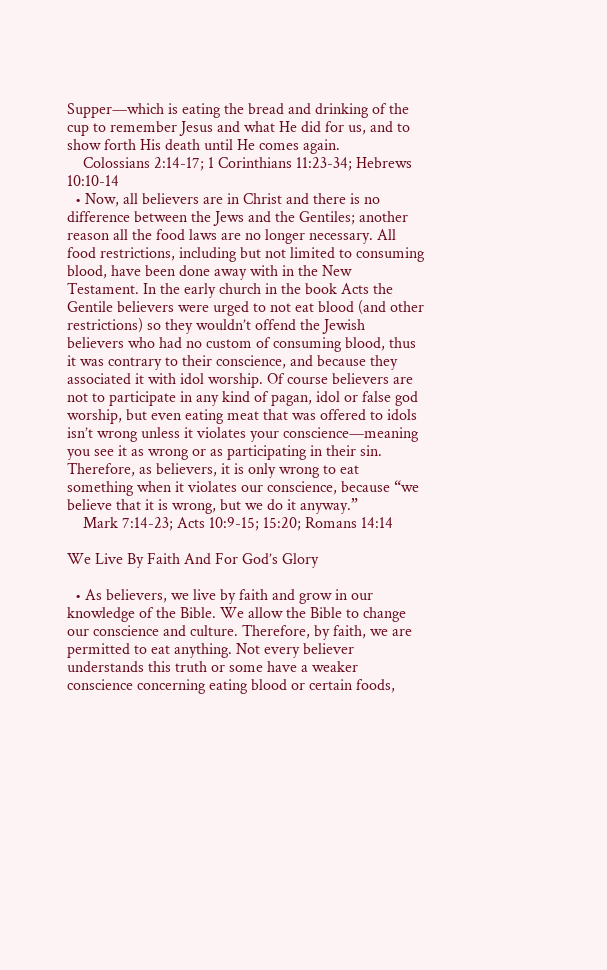Supper—which is eating the bread and drinking of the cup to remember Jesus and what He did for us, and to show forth His death until He comes again.
    Colossians 2:14-17; 1 Corinthians 11:23-34; Hebrews 10:10-14
  • Now, all believers are in Christ and there is no difference between the Jews and the Gentiles; another reason all the food laws are no longer necessary. All food restrictions, including but not limited to consuming blood, have been done away with in the New Testament. In the early church in the book Acts the Gentile believers were urged to not eat blood (and other restrictions) so they wouldn’t offend the Jewish believers who had no custom of consuming blood, thus it was contrary to their conscience, and because they associated it with idol worship. Of course believers are not to participate in any kind of pagan, idol or false god worship, but even eating meat that was offered to idols isn’t wrong unless it violates your conscience—meaning you see it as wrong or as participating in their sin. Therefore, as believers, it is only wrong to eat something when it violates our conscience, because “we believe that it is wrong, but we do it anyway.”
    Mark 7:14-23; Acts 10:9-15; 15:20; Romans 14:14

We Live By Faith And For God’s Glory

  • As believers, we live by faith and grow in our knowledge of the Bible. We allow the Bible to change our conscience and culture. Therefore, by faith, we are permitted to eat anything. Not every believer understands this truth or some have a weaker conscience concerning eating blood or certain foods,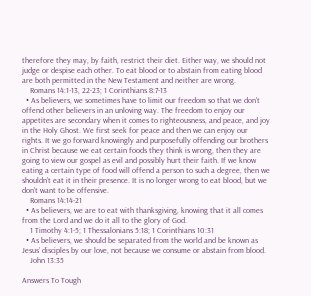therefore they may, by faith, restrict their diet. Either way, we should not judge or despise each other. To eat blood or to abstain from eating blood are both permitted in the New Testament and neither are wrong.
    Romans 14:1-13, 22-23; 1 Corinthians 8:7-13
  • As believers, we sometimes have to limit our freedom so that we don’t offend other believers in an unloving way. The freedom to enjoy our appetites are secondary when it comes to righteousness, and peace, and joy in the Holy Ghost. We first seek for peace and then we can enjoy our rights. It we go forward knowingly and purposefully offending our brothers in Christ because we eat certain foods they think is wrong, then they are going to view our gospel as evil and possibly hurt their faith. If we know eating a certain type of food will offend a person to such a degree, then we shouldn’t eat it in their presence. It is no longer wrong to eat blood, but we don’t want to be offensive.
    Romans 14:14-21
  • As believers, we are to eat with thanksgiving, knowing that it all comes from the Lord and we do it all to the glory of God.
    1 Timothy 4:1-5; 1 Thessalonians 5:18; 1 Corinthians 10:31
  • As believers, we should be separated from the world and be known as Jesus’ disciples by our love, not because we consume or abstain from blood.
    John 13:35

Answers To Tough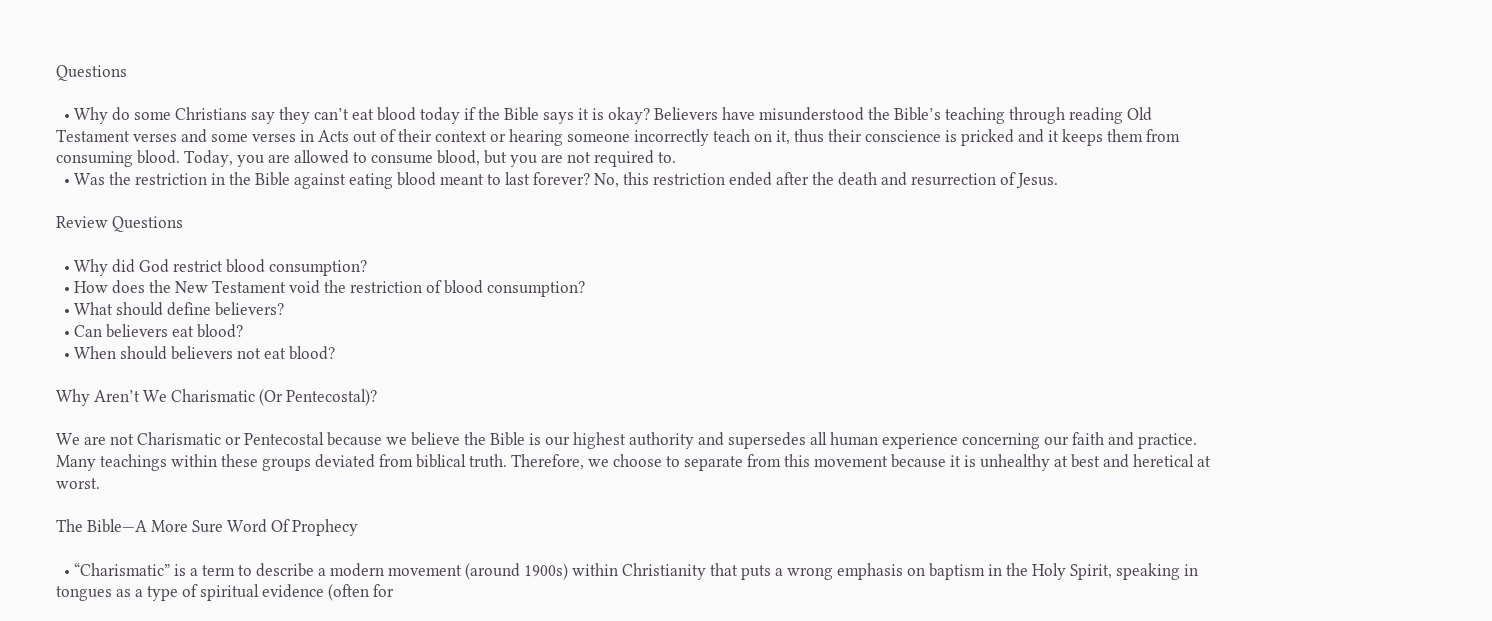Questions

  • Why do some Christians say they can’t eat blood today if the Bible says it is okay? Believers have misunderstood the Bible’s teaching through reading Old Testament verses and some verses in Acts out of their context or hearing someone incorrectly teach on it, thus their conscience is pricked and it keeps them from consuming blood. Today, you are allowed to consume blood, but you are not required to.
  • Was the restriction in the Bible against eating blood meant to last forever? No, this restriction ended after the death and resurrection of Jesus.

Review Questions

  • Why did God restrict blood consumption?
  • How does the New Testament void the restriction of blood consumption?
  • What should define believers?
  • Can believers eat blood?
  • When should believers not eat blood?

Why Aren’t We Charismatic (Or Pentecostal)?

We are not Charismatic or Pentecostal because we believe the Bible is our highest authority and supersedes all human experience concerning our faith and practice. Many teachings within these groups deviated from biblical truth. Therefore, we choose to separate from this movement because it is unhealthy at best and heretical at worst.

The Bible—A More Sure Word Of Prophecy

  • “Charismatic” is a term to describe a modern movement (around 1900s) within Christianity that puts a wrong emphasis on baptism in the Holy Spirit, speaking in tongues as a type of spiritual evidence (often for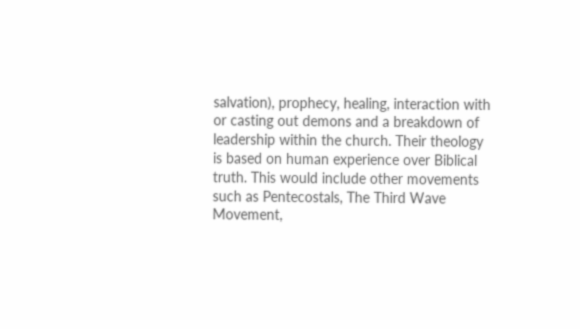salvation), prophecy, healing, interaction with or casting out demons and a breakdown of leadership within the church. Their theology is based on human experience over Biblical truth. This would include other movements such as Pentecostals, The Third Wave Movement,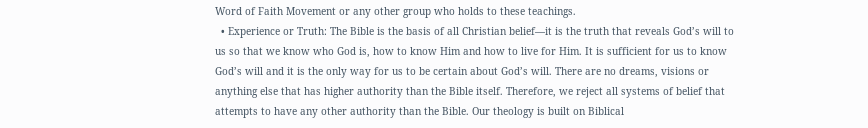Word of Faith Movement or any other group who holds to these teachings.
  • Experience or Truth: The Bible is the basis of all Christian belief—it is the truth that reveals God’s will to us so that we know who God is, how to know Him and how to live for Him. It is sufficient for us to know God’s will and it is the only way for us to be certain about God’s will. There are no dreams, visions or anything else that has higher authority than the Bible itself. Therefore, we reject all systems of belief that attempts to have any other authority than the Bible. Our theology is built on Biblical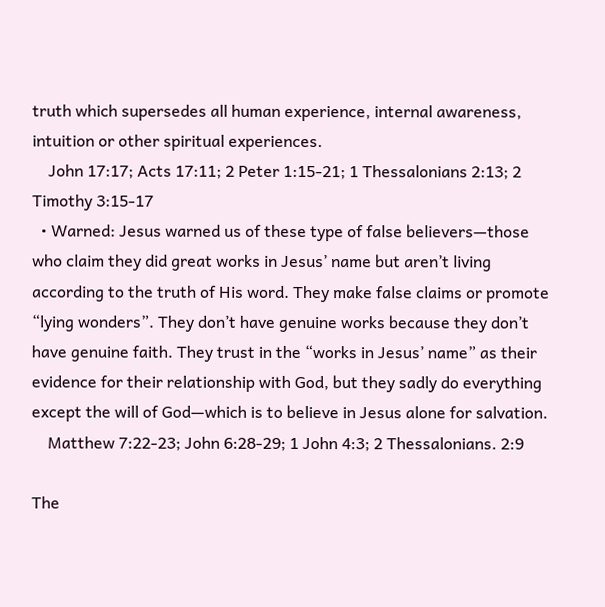truth which supersedes all human experience, internal awareness, intuition or other spiritual experiences.
    John 17:17; Acts 17:11; 2 Peter 1:15-21; 1 Thessalonians 2:13; 2 Timothy 3:15-17
  • Warned: Jesus warned us of these type of false believers—those who claim they did great works in Jesus’ name but aren’t living according to the truth of His word. They make false claims or promote “lying wonders”. They don’t have genuine works because they don’t have genuine faith. They trust in the “works in Jesus’ name” as their evidence for their relationship with God, but they sadly do everything except the will of God—which is to believe in Jesus alone for salvation.
    Matthew 7:22-23; John 6:28-29; 1 John 4:3; 2 Thessalonians. 2:9

The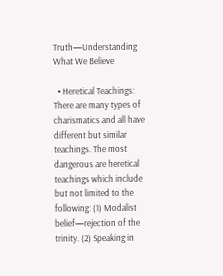Truth—Understanding What We Believe

  • Heretical Teachings: There are many types of charismatics and all have different but similar teachings. The most dangerous are heretical teachings which include but not limited to the following: (1) Modalist belief—rejection of the trinity. (2) Speaking in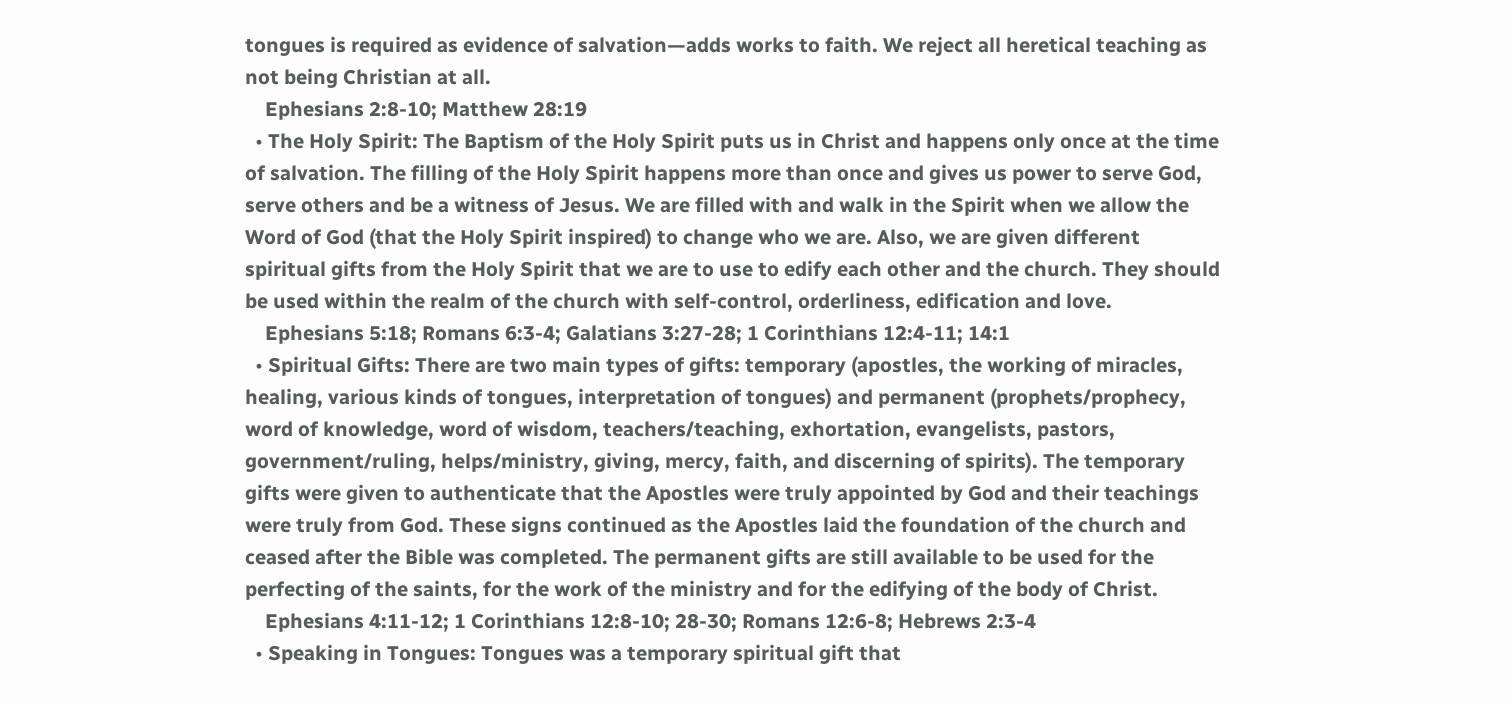tongues is required as evidence of salvation—adds works to faith. We reject all heretical teaching as not being Christian at all.
    Ephesians 2:8-10; Matthew 28:19
  • The Holy Spirit: The Baptism of the Holy Spirit puts us in Christ and happens only once at the time of salvation. The filling of the Holy Spirit happens more than once and gives us power to serve God, serve others and be a witness of Jesus. We are filled with and walk in the Spirit when we allow the Word of God (that the Holy Spirit inspired) to change who we are. Also, we are given different spiritual gifts from the Holy Spirit that we are to use to edify each other and the church. They should be used within the realm of the church with self-control, orderliness, edification and love.
    Ephesians 5:18; Romans 6:3-4; Galatians 3:27-28; 1 Corinthians 12:4-11; 14:1
  • Spiritual Gifts: There are two main types of gifts: temporary (apostles, the working of miracles, healing, various kinds of tongues, interpretation of tongues) and permanent (prophets/prophecy, word of knowledge, word of wisdom, teachers/teaching, exhortation, evangelists, pastors, government/ruling, helps/ministry, giving, mercy, faith, and discerning of spirits). The temporary gifts were given to authenticate that the Apostles were truly appointed by God and their teachings were truly from God. These signs continued as the Apostles laid the foundation of the church and ceased after the Bible was completed. The permanent gifts are still available to be used for the perfecting of the saints, for the work of the ministry and for the edifying of the body of Christ.
    Ephesians 4:11-12; 1 Corinthians 12:8-10; 28-30; Romans 12:6-8; Hebrews 2:3-4
  • Speaking in Tongues: Tongues was a temporary spiritual gift that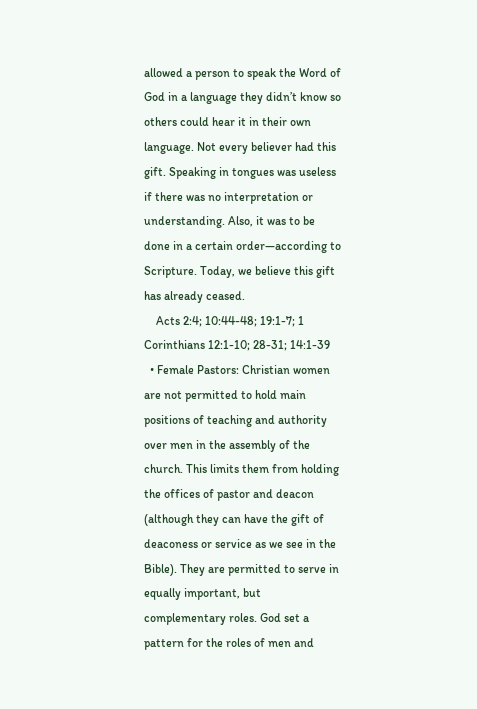allowed a person to speak the Word of God in a language they didn’t know so others could hear it in their own language. Not every believer had this gift. Speaking in tongues was useless if there was no interpretation or understanding. Also, it was to be done in a certain order—according to Scripture. Today, we believe this gift has already ceased.
    Acts 2:4; 10:44-48; 19:1-7; 1 Corinthians 12:1-10; 28-31; 14:1-39
  • Female Pastors: Christian women are not permitted to hold main positions of teaching and authority over men in the assembly of the church. This limits them from holding the offices of pastor and deacon (although they can have the gift of deaconess or service as we see in the Bible). They are permitted to serve in equally important, but complementary roles. God set a pattern for the roles of men and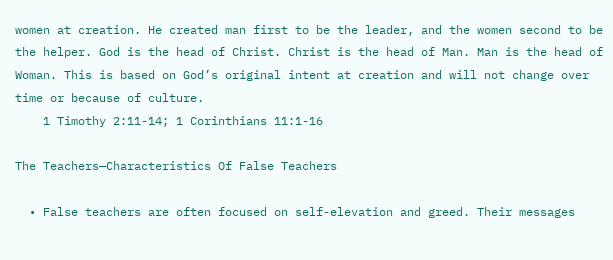women at creation. He created man first to be the leader, and the women second to be the helper. God is the head of Christ. Christ is the head of Man. Man is the head of Woman. This is based on God’s original intent at creation and will not change over time or because of culture.
    1 Timothy 2:11-14; 1 Corinthians 11:1-16

The Teachers—Characteristics Of False Teachers

  • False teachers are often focused on self-elevation and greed. Their messages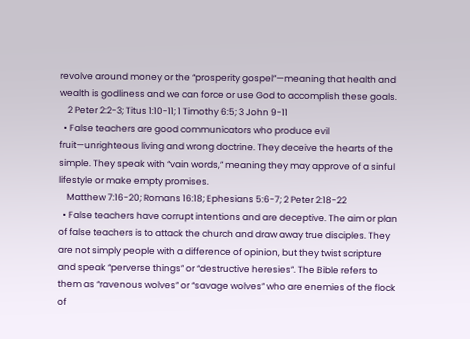revolve around money or the “prosperity gospel”—meaning that health and wealth is godliness and we can force or use God to accomplish these goals.
    2 Peter 2:2-3; Titus 1:10-11; 1 Timothy 6:5; 3 John 9-11
  • False teachers are good communicators who produce evil fruit—unrighteous living and wrong doctrine. They deceive the hearts of the simple. They speak with “vain words,” meaning they may approve of a sinful lifestyle or make empty promises.
    Matthew 7:16-20; Romans 16:18; Ephesians 5:6-7; 2 Peter 2:18-22
  • False teachers have corrupt intentions and are deceptive. The aim or plan of false teachers is to attack the church and draw away true disciples. They are not simply people with a difference of opinion, but they twist scripture and speak “perverse things” or “destructive heresies”. The Bible refers to them as “ravenous wolves” or “savage wolves” who are enemies of the flock of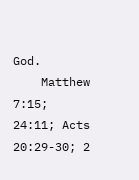God.
    Matthew 7:15; 24:11; Acts 20:29-30; 2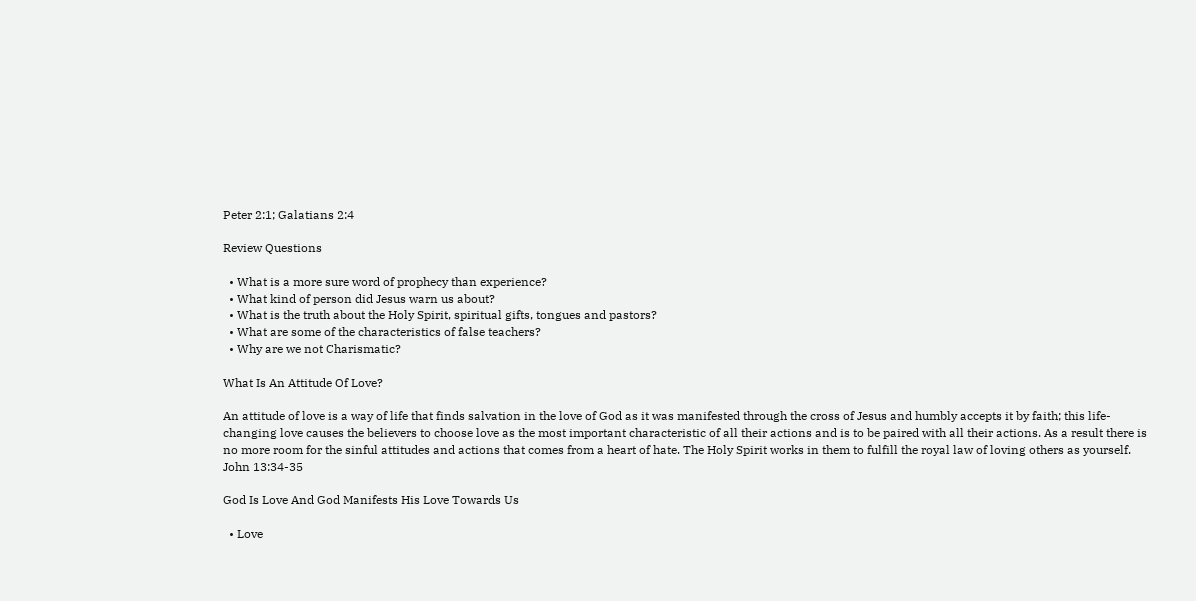Peter 2:1; Galatians 2:4

Review Questions

  • What is a more sure word of prophecy than experience?
  • What kind of person did Jesus warn us about?
  • What is the truth about the Holy Spirit, spiritual gifts, tongues and pastors?
  • What are some of the characteristics of false teachers?
  • Why are we not Charismatic?

What Is An Attitude Of Love?

An attitude of love is a way of life that finds salvation in the love of God as it was manifested through the cross of Jesus and humbly accepts it by faith; this life-changing love causes the believers to choose love as the most important characteristic of all their actions and is to be paired with all their actions. As a result there is no more room for the sinful attitudes and actions that comes from a heart of hate. The Holy Spirit works in them to fulfill the royal law of loving others as yourself.
John 13:34-35

God Is Love And God Manifests His Love Towards Us

  • Love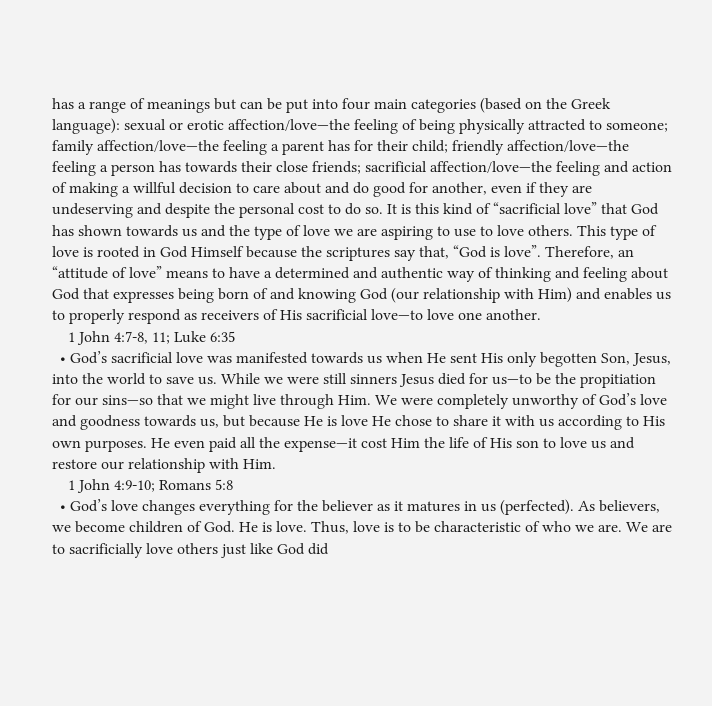has a range of meanings but can be put into four main categories (based on the Greek language): sexual or erotic affection/love—the feeling of being physically attracted to someone; family affection/love—the feeling a parent has for their child; friendly affection/love—the feeling a person has towards their close friends; sacrificial affection/love—the feeling and action of making a willful decision to care about and do good for another, even if they are undeserving and despite the personal cost to do so. It is this kind of “sacrificial love” that God has shown towards us and the type of love we are aspiring to use to love others. This type of love is rooted in God Himself because the scriptures say that, “God is love”. Therefore, an “attitude of love” means to have a determined and authentic way of thinking and feeling about God that expresses being born of and knowing God (our relationship with Him) and enables us to properly respond as receivers of His sacrificial love—to love one another.
    1 John 4:7-8, 11; Luke 6:35
  • God’s sacrificial love was manifested towards us when He sent His only begotten Son, Jesus, into the world to save us. While we were still sinners Jesus died for us—to be the propitiation for our sins—so that we might live through Him. We were completely unworthy of God’s love and goodness towards us, but because He is love He chose to share it with us according to His own purposes. He even paid all the expense—it cost Him the life of His son to love us and restore our relationship with Him.
    1 John 4:9-10; Romans 5:8
  • God’s love changes everything for the believer as it matures in us (perfected). As believers, we become children of God. He is love. Thus, love is to be characteristic of who we are. We are to sacrificially love others just like God did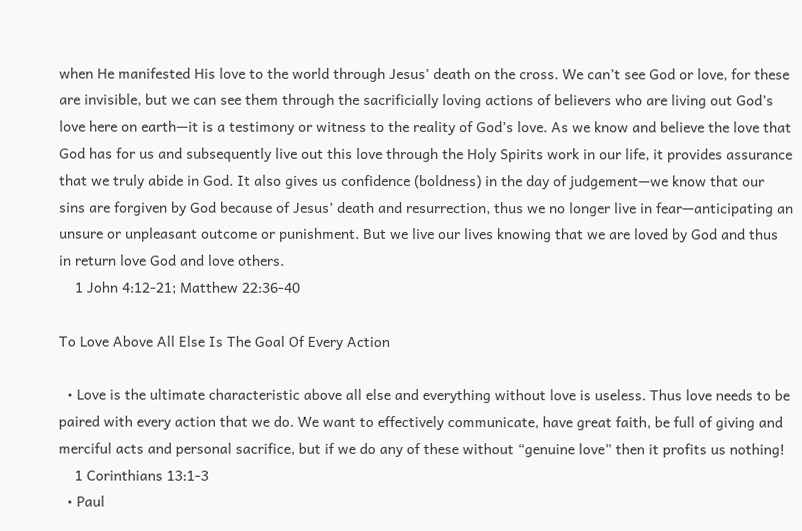when He manifested His love to the world through Jesus’ death on the cross. We can’t see God or love, for these are invisible, but we can see them through the sacrificially loving actions of believers who are living out God’s love here on earth—it is a testimony or witness to the reality of God’s love. As we know and believe the love that God has for us and subsequently live out this love through the Holy Spirits work in our life, it provides assurance that we truly abide in God. It also gives us confidence (boldness) in the day of judgement—we know that our sins are forgiven by God because of Jesus’ death and resurrection, thus we no longer live in fear—anticipating an unsure or unpleasant outcome or punishment. But we live our lives knowing that we are loved by God and thus in return love God and love others.
    1 John 4:12-21; Matthew 22:36-40

To Love Above All Else Is The Goal Of Every Action

  • Love is the ultimate characteristic above all else and everything without love is useless. Thus love needs to be paired with every action that we do. We want to effectively communicate, have great faith, be full of giving and merciful acts and personal sacrifice, but if we do any of these without “genuine love” then it profits us nothing!
    1 Corinthians 13:1-3
  • Paul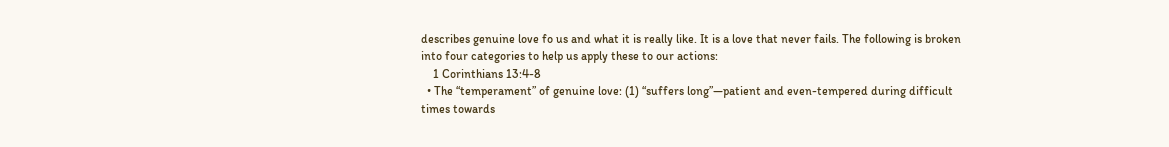describes genuine love fo us and what it is really like. It is a love that never fails. The following is broken into four categories to help us apply these to our actions:
    1 Corinthians 13:4-8
  • The “temperament” of genuine love: (1) “suffers long”—patient and even-tempered during difficult times towards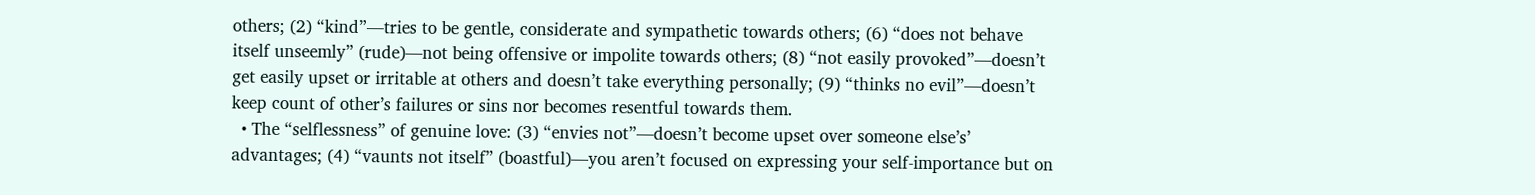others; (2) “kind”—tries to be gentle, considerate and sympathetic towards others; (6) “does not behave itself unseemly” (rude)—not being offensive or impolite towards others; (8) “not easily provoked”—doesn’t get easily upset or irritable at others and doesn’t take everything personally; (9) “thinks no evil”—doesn’t keep count of other’s failures or sins nor becomes resentful towards them.
  • The “selflessness” of genuine love: (3) “envies not”—doesn’t become upset over someone else’s’ advantages; (4) “vaunts not itself” (boastful)—you aren’t focused on expressing your self-importance but on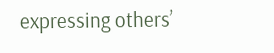expressing others’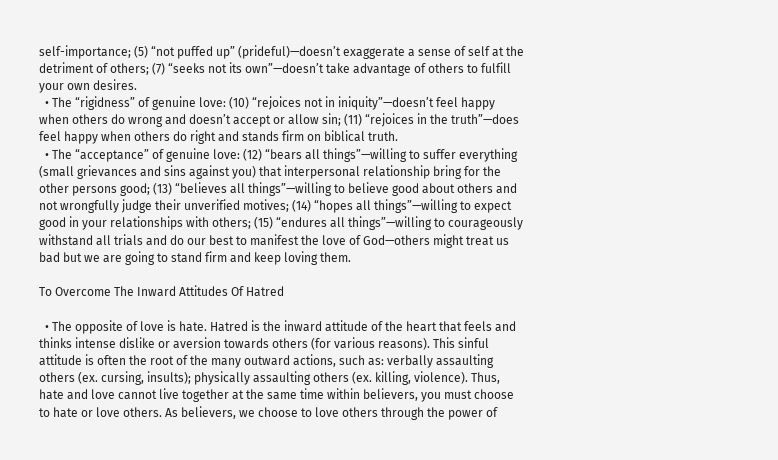self-importance; (5) “not puffed up” (prideful)—doesn’t exaggerate a sense of self at the detriment of others; (7) “seeks not its own”—doesn’t take advantage of others to fulfill your own desires.
  • The “rigidness” of genuine love: (10) “rejoices not in iniquity”—doesn’t feel happy when others do wrong and doesn’t accept or allow sin; (11) “rejoices in the truth”—does feel happy when others do right and stands firm on biblical truth.
  • The “acceptance” of genuine love: (12) “bears all things”—willing to suffer everything  (small grievances and sins against you) that interpersonal relationship bring for the other persons good; (13) “believes all things”—willing to believe good about others and not wrongfully judge their unverified motives; (14) “hopes all things”—willing to expect good in your relationships with others; (15) “endures all things”—willing to courageously withstand all trials and do our best to manifest the love of God—others might treat us bad but we are going to stand firm and keep loving them.

To Overcome The Inward Attitudes Of Hatred

  • The opposite of love is hate. Hatred is the inward attitude of the heart that feels and thinks intense dislike or aversion towards others (for various reasons). This sinful attitude is often the root of the many outward actions, such as: verbally assaulting others (ex. cursing, insults); physically assaulting others (ex. killing, violence). Thus, hate and love cannot live together at the same time within believers, you must choose to hate or love others. As believers, we choose to love others through the power of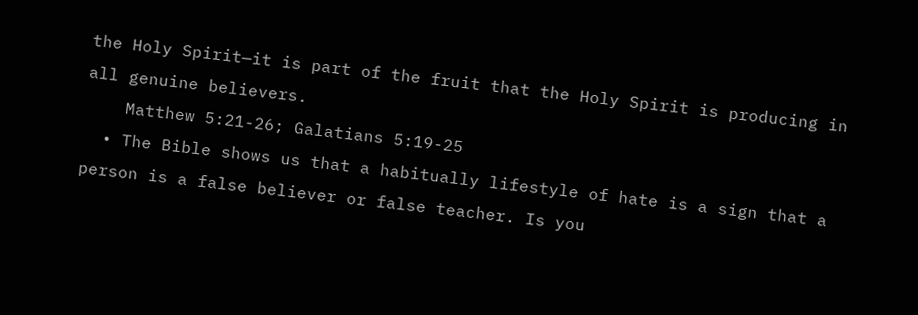the Holy Spirit—it is part of the fruit that the Holy Spirit is producing in all genuine believers.
    Matthew 5:21-26; Galatians 5:19-25
  • The Bible shows us that a habitually lifestyle of hate is a sign that a person is a false believer or false teacher. Is you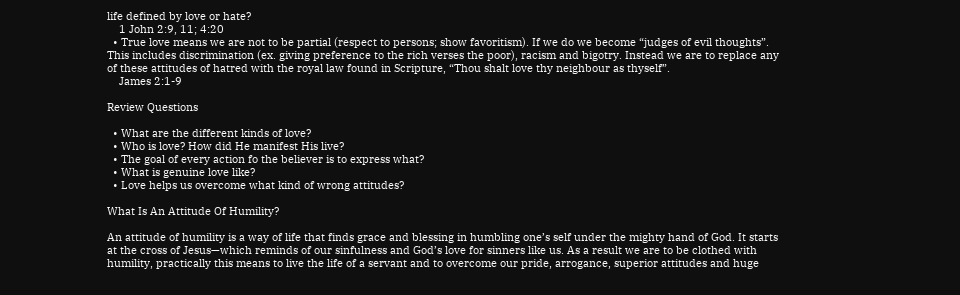life defined by love or hate?
    1 John 2:9, 11; 4:20
  • True love means we are not to be partial (respect to persons; show favoritism). If we do we become “judges of evil thoughts”. This includes discrimination (ex. giving preference to the rich verses the poor), racism and bigotry. Instead we are to replace any of these attitudes of hatred with the royal law found in Scripture, “Thou shalt love thy neighbour as thyself”.
    James 2:1-9

Review Questions

  • What are the different kinds of love?
  • Who is love? How did He manifest His live?
  • The goal of every action fo the believer is to express what?
  • What is genuine love like?
  • Love helps us overcome what kind of wrong attitudes?

What Is An Attitude Of Humility?

An attitude of humility is a way of life that finds grace and blessing in humbling one’s self under the mighty hand of God. It starts at the cross of Jesus—which reminds of our sinfulness and God’s love for sinners like us. As a result we are to be clothed with humility, practically this means to live the life of a servant and to overcome our pride, arrogance, superior attitudes and huge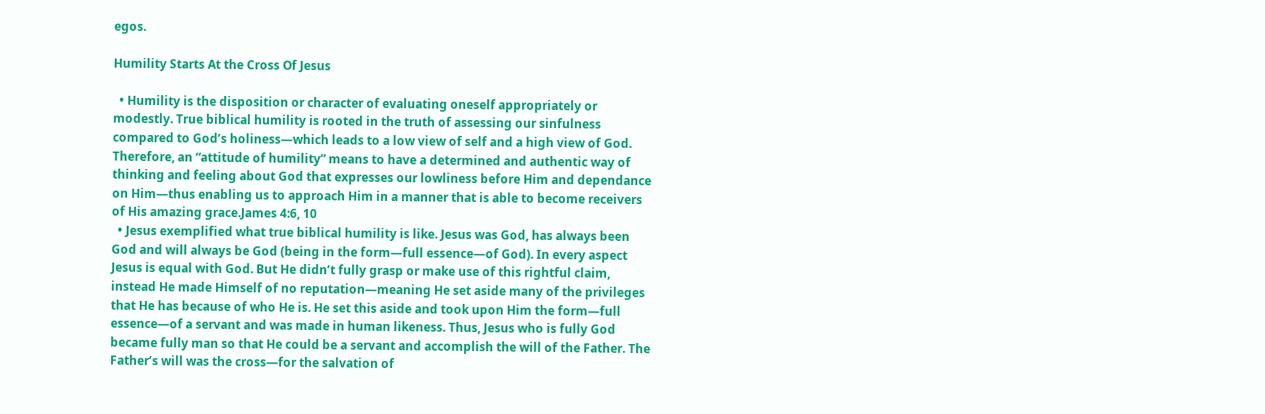egos.

Humility Starts At the Cross Of Jesus

  • Humility is the disposition or character of evaluating oneself appropriately or modestly. True biblical humility is rooted in the truth of assessing our sinfulness compared to God’s holiness—which leads to a low view of self and a high view of God. Therefore, an “attitude of humility” means to have a determined and authentic way of thinking and feeling about God that expresses our lowliness before Him and dependance on Him—thus enabling us to approach Him in a manner that is able to become receivers of His amazing grace.James 4:6, 10
  • Jesus exemplified what true biblical humility is like. Jesus was God, has always been God and will always be God (being in the form—full essence—of God). In every aspect Jesus is equal with God. But He didn’t fully grasp or make use of this rightful claim, instead He made Himself of no reputation—meaning He set aside many of the privileges that He has because of who He is. He set this aside and took upon Him the form—full essence—of a servant and was made in human likeness. Thus, Jesus who is fully God became fully man so that He could be a servant and accomplish the will of the Father. The Father’s will was the cross—for the salvation of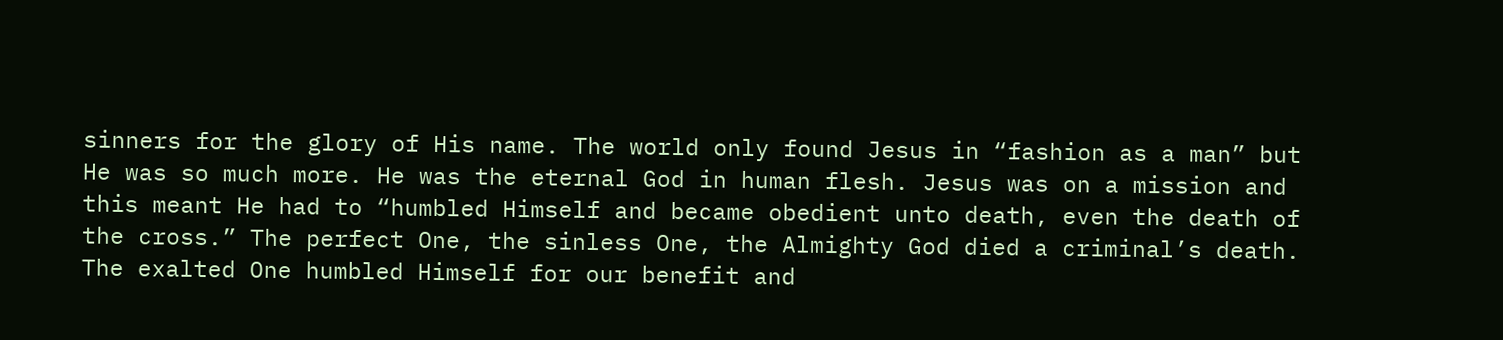sinners for the glory of His name. The world only found Jesus in “fashion as a man” but He was so much more. He was the eternal God in human flesh. Jesus was on a mission and this meant He had to “humbled Himself and became obedient unto death, even the death of the cross.” The perfect One, the sinless One, the Almighty God died a criminal’s death. The exalted One humbled Himself for our benefit and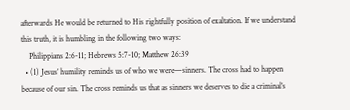afterwards He would be returned to His rightfully position of exaltation. If we understand this truth, it is humbling in the following two ways:
    Philippians 2:6-11; Hebrews 5:7-10; Matthew 26:39
  • (1) Jesus’ humility reminds us of who we were—sinners. The cross had to happen because of our sin. The cross reminds us that as sinners we deserves to die a criminal’s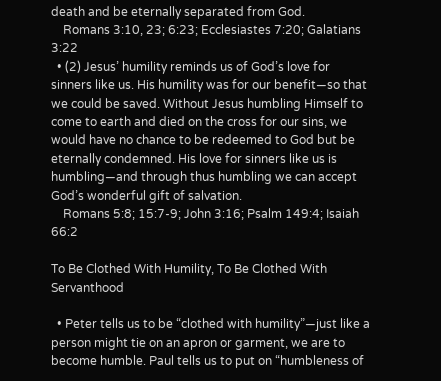death and be eternally separated from God.
    Romans 3:10, 23; 6:23; Ecclesiastes 7:20; Galatians 3:22
  • (2) Jesus’ humility reminds us of God’s love for sinners like us. His humility was for our benefit—so that we could be saved. Without Jesus humbling Himself to come to earth and died on the cross for our sins, we would have no chance to be redeemed to God but be eternally condemned. His love for sinners like us is humbling—and through thus humbling we can accept God’s wonderful gift of salvation.
    Romans 5:8; 15:7-9; John 3:16; Psalm 149:4; Isaiah 66:2

To Be Clothed With Humility, To Be Clothed With Servanthood

  • Peter tells us to be “clothed with humility”—just like a person might tie on an apron or garment, we are to become humble. Paul tells us to put on “humbleness of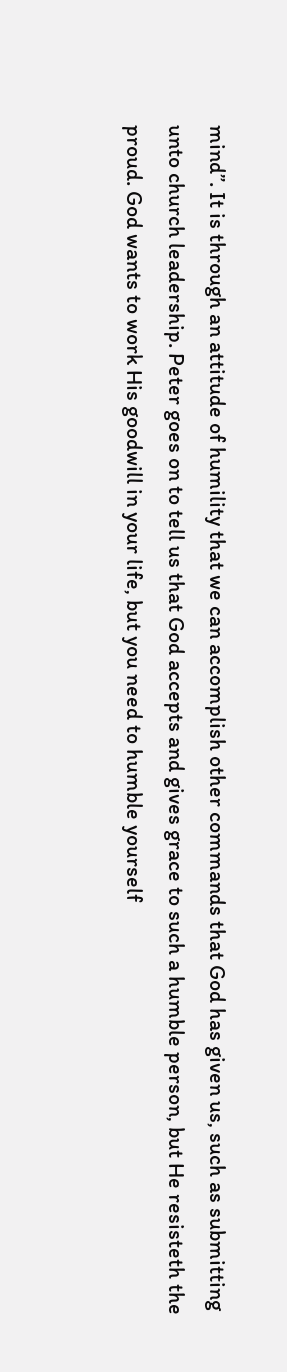mind”. It is through an attitude of humility that we can accomplish other commands that God has given us, such as submitting unto church leadership. Peter goes on to tell us that God accepts and gives grace to such a humble person, but He resisteth the proud. God wants to work His goodwill in your life, but you need to humble yourself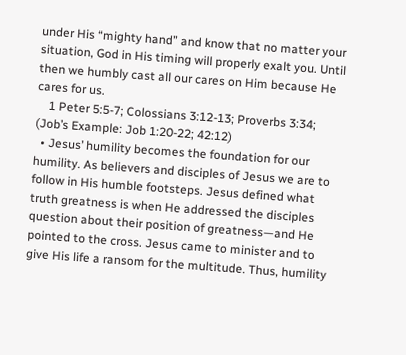under His “mighty hand” and know that no matter your situation, God in His timing will properly exalt you. Until then we humbly cast all our cares on Him because He cares for us.
    1 Peter 5:5-7; Colossians 3:12-13; Proverbs 3:34; (Job’s Example: Job 1:20-22; 42:12)
  • Jesus’ humility becomes the foundation for our humility. As believers and disciples of Jesus we are to follow in His humble footsteps. Jesus defined what truth greatness is when He addressed the disciples question about their position of greatness—and He pointed to the cross. Jesus came to minister and to give His life a ransom for the multitude. Thus, humility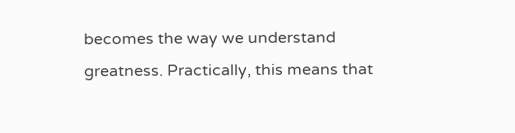becomes the way we understand greatness. Practically, this means that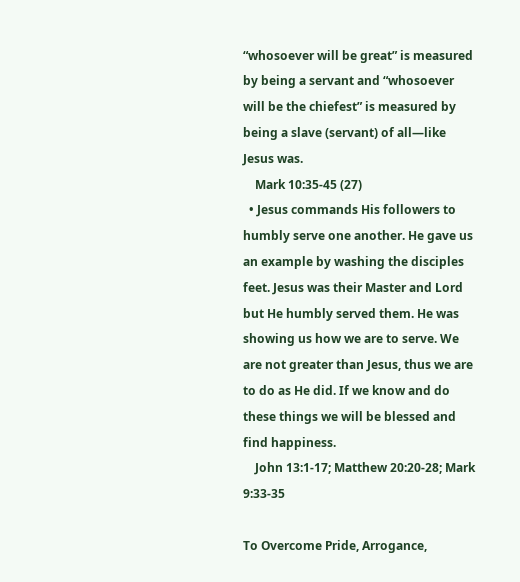“whosoever will be great” is measured by being a servant and “whosoever will be the chiefest” is measured by being a slave (servant) of all—like Jesus was.
    Mark 10:35-45 (27)
  • Jesus commands His followers to humbly serve one another. He gave us an example by washing the disciples feet. Jesus was their Master and Lord but He humbly served them. He was showing us how we are to serve. We are not greater than Jesus, thus we are to do as He did. If we know and do these things we will be blessed and find happiness.
    John 13:1-17; Matthew 20:20-28; Mark 9:33-35

To Overcome Pride, Arrogance,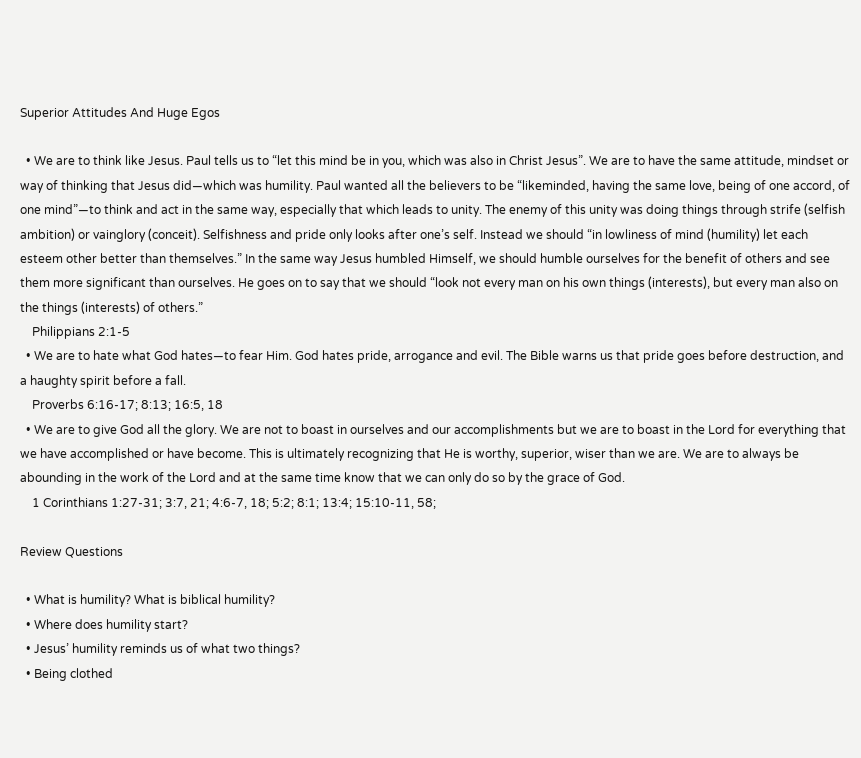Superior Attitudes And Huge Egos

  • We are to think like Jesus. Paul tells us to “let this mind be in you, which was also in Christ Jesus”. We are to have the same attitude, mindset or way of thinking that Jesus did—which was humility. Paul wanted all the believers to be “likeminded, having the same love, being of one accord, of one mind”—to think and act in the same way, especially that which leads to unity. The enemy of this unity was doing things through strife (selfish ambition) or vainglory (conceit). Selfishness and pride only looks after one’s self. Instead we should “in lowliness of mind (humility) let each esteem other better than themselves.” In the same way Jesus humbled Himself, we should humble ourselves for the benefit of others and see them more significant than ourselves. He goes on to say that we should “look not every man on his own things (interests), but every man also on the things (interests) of others.”
    Philippians 2:1-5
  • We are to hate what God hates—to fear Him. God hates pride, arrogance and evil. The Bible warns us that pride goes before destruction, and a haughty spirit before a fall.
    Proverbs 6:16-17; 8:13; 16:5, 18
  • We are to give God all the glory. We are not to boast in ourselves and our accomplishments but we are to boast in the Lord for everything that we have accomplished or have become. This is ultimately recognizing that He is worthy, superior, wiser than we are. We are to always be abounding in the work of the Lord and at the same time know that we can only do so by the grace of God.
    1 Corinthians 1:27-31; 3:7, 21; 4:6-7, 18; 5:2; 8:1; 13:4; 15:10-11, 58;

Review Questions

  • What is humility? What is biblical humility?
  • Where does humility start?
  • Jesus’ humility reminds us of what two things?
  • Being clothed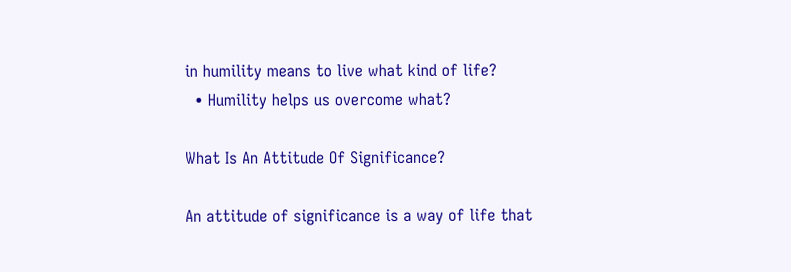in humility means to live what kind of life?
  • Humility helps us overcome what?

What Is An Attitude Of Significance?

An attitude of significance is a way of life that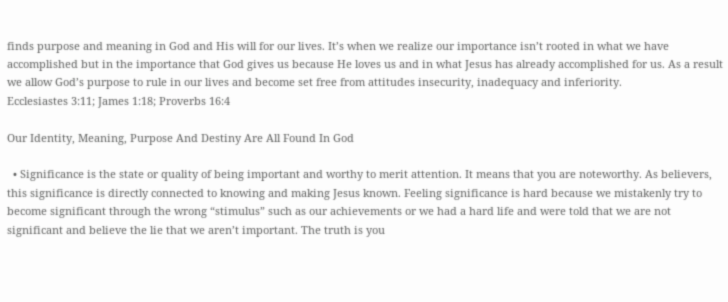finds purpose and meaning in God and His will for our lives. It’s when we realize our importance isn’t rooted in what we have accomplished but in the importance that God gives us because He loves us and in what Jesus has already accomplished for us. As a result we allow God’s purpose to rule in our lives and become set free from attitudes insecurity, inadequacy and inferiority.
Ecclesiastes 3:11; James 1:18; Proverbs 16:4

Our Identity, Meaning, Purpose And Destiny Are All Found In God

  • Significance is the state or quality of being important and worthy to merit attention. It means that you are noteworthy. As believers, this significance is directly connected to knowing and making Jesus known. Feeling significance is hard because we mistakenly try to become significant through the wrong “stimulus” such as our achievements or we had a hard life and were told that we are not significant and believe the lie that we aren’t important. The truth is you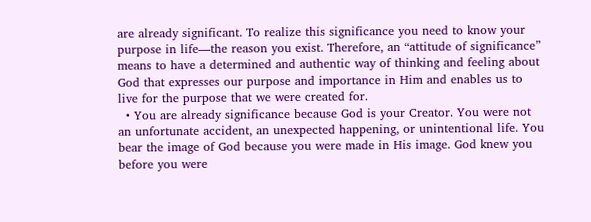are already significant. To realize this significance you need to know your purpose in life—the reason you exist. Therefore, an “attitude of significance” means to have a determined and authentic way of thinking and feeling about God that expresses our purpose and importance in Him and enables us to live for the purpose that we were created for.
  • You are already significance because God is your Creator. You were not an unfortunate accident, an unexpected happening, or unintentional life. You bear the image of God because you were made in His image. God knew you before you were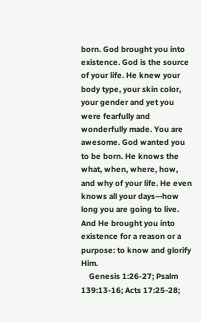born. God brought you into existence. God is the source of your life. He knew your body type, your skin color, your gender and yet you were fearfully and wonderfully made. You are awesome. God wanted you to be born. He knows the what, when, where, how, and why of your life. He even knows all your days—how long you are going to live. And He brought you into existence for a reason or a purpose: to know and glorify Him.
    Genesis 1:26-27; Psalm 139:13-16; Acts 17:25-28;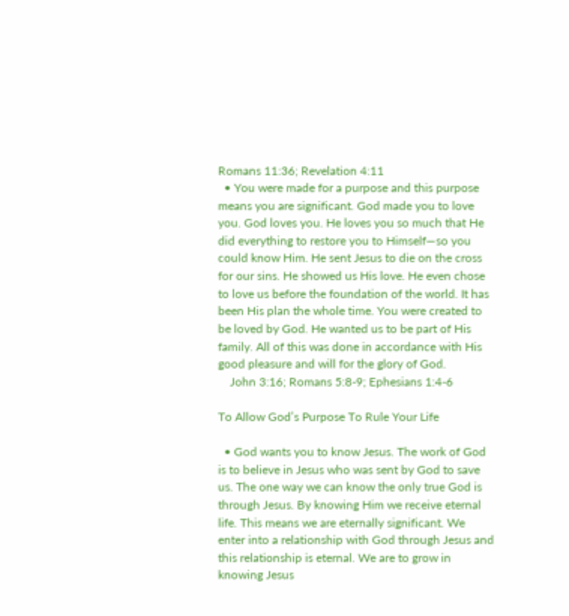Romans 11:36; Revelation 4:11
  • You were made for a purpose and this purpose means you are significant. God made you to love you. God loves you. He loves you so much that He did everything to restore you to Himself—so you could know Him. He sent Jesus to die on the cross for our sins. He showed us His love. He even chose to love us before the foundation of the world. It has been His plan the whole time. You were created to be loved by God. He wanted us to be part of His family. All of this was done in accordance with His good pleasure and will for the glory of God.
    John 3:16; Romans 5:8-9; Ephesians 1:4-6

To Allow God’s Purpose To Rule Your Life

  • God wants you to know Jesus. The work of God is to believe in Jesus who was sent by God to save us. The one way we can know the only true God is through Jesus. By knowing Him we receive eternal life. This means we are eternally significant. We enter into a relationship with God through Jesus and this relationship is eternal. We are to grow in knowing Jesus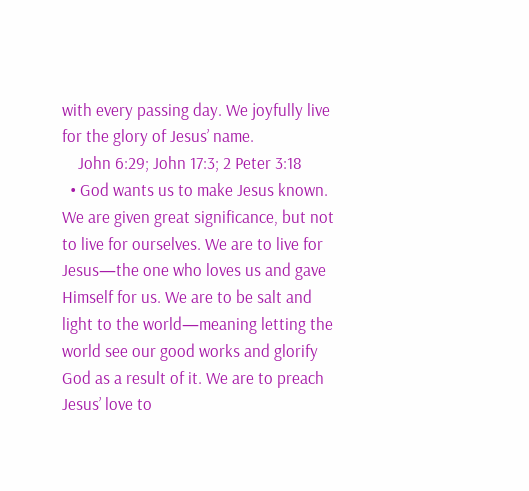with every passing day. We joyfully live for the glory of Jesus’ name.
    John 6:29; John 17:3; 2 Peter 3:18
  • God wants us to make Jesus known. We are given great significance, but not to live for ourselves. We are to live for Jesus—the one who loves us and gave Himself for us. We are to be salt and light to the world—meaning letting the world see our good works and glorify God as a result of it. We are to preach Jesus’ love to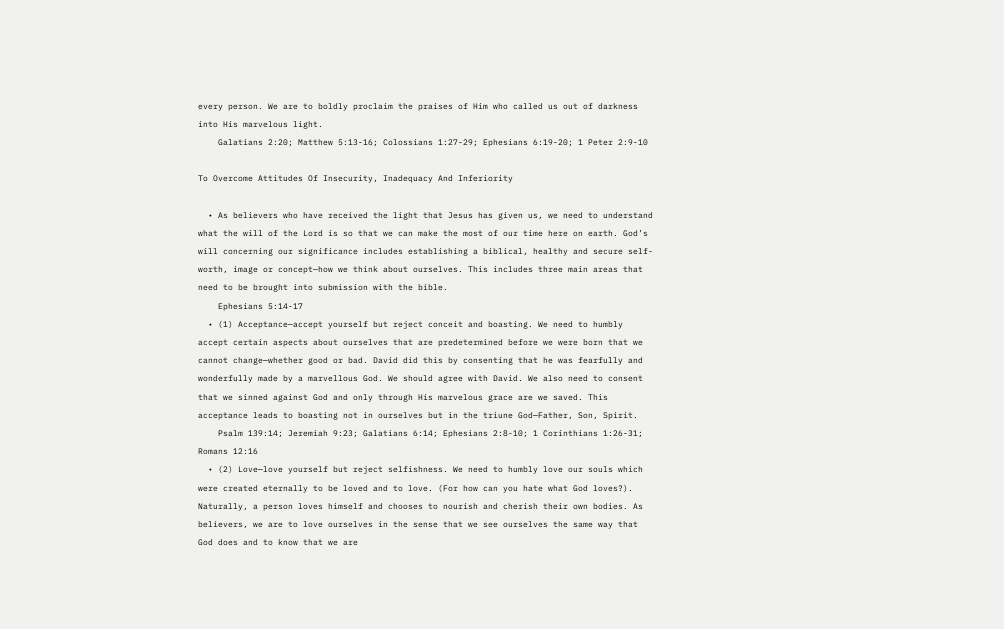every person. We are to boldly proclaim the praises of Him who called us out of darkness into His marvelous light.
    Galatians 2:20; Matthew 5:13-16; Colossians 1:27-29; Ephesians 6:19-20; 1 Peter 2:9-10

To Overcome Attitudes Of Insecurity, Inadequacy And Inferiority

  • As believers who have received the light that Jesus has given us, we need to understand what the will of the Lord is so that we can make the most of our time here on earth. God’s will concerning our significance includes establishing a biblical, healthy and secure self-worth, image or concept—how we think about ourselves. This includes three main areas that need to be brought into submission with the bible.
    Ephesians 5:14-17
  • (1) Acceptance—accept yourself but reject conceit and boasting. We need to humbly accept certain aspects about ourselves that are predetermined before we were born that we cannot change—whether good or bad. David did this by consenting that he was fearfully and wonderfully made by a marvellous God. We should agree with David. We also need to consent that we sinned against God and only through His marvelous grace are we saved. This acceptance leads to boasting not in ourselves but in the triune God—Father, Son, Spirit.
    Psalm 139:14; Jeremiah 9:23; Galatians 6:14; Ephesians 2:8-10; 1 Corinthians 1:26-31; Romans 12:16
  • (2) Love—love yourself but reject selfishness. We need to humbly love our souls which were created eternally to be loved and to love. (For how can you hate what God loves?). Naturally, a person loves himself and chooses to nourish and cherish their own bodies. As believers, we are to love ourselves in the sense that we see ourselves the same way that God does and to know that we are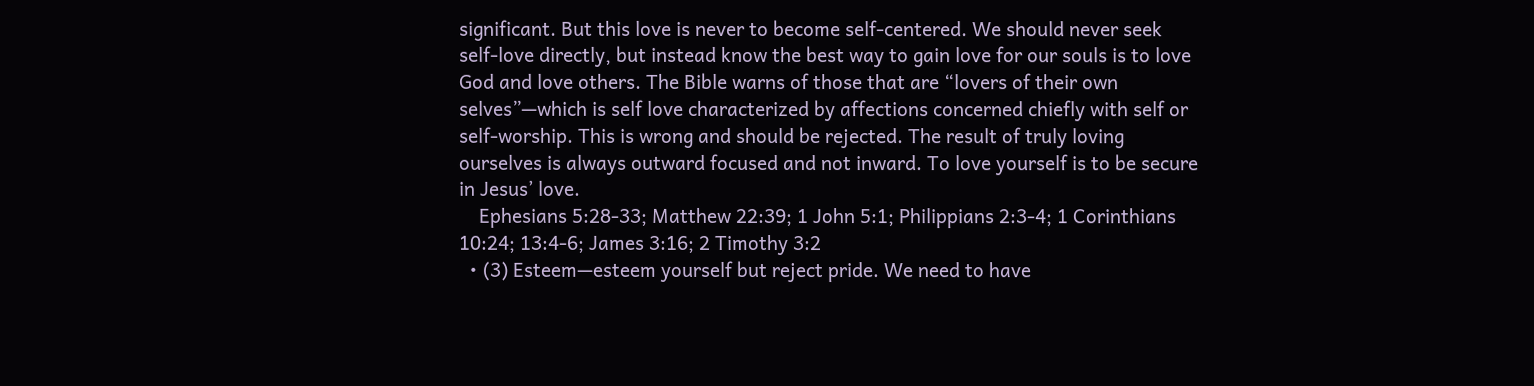significant. But this love is never to become self-centered. We should never seek self-love directly, but instead know the best way to gain love for our souls is to love God and love others. The Bible warns of those that are “lovers of their own selves”—which is self love characterized by affections concerned chiefly with self or self-worship. This is wrong and should be rejected. The result of truly loving ourselves is always outward focused and not inward. To love yourself is to be secure in Jesus’ love.
    Ephesians 5:28-33; Matthew 22:39; 1 John 5:1; Philippians 2:3-4; 1 Corinthians 10:24; 13:4-6; James 3:16; 2 Timothy 3:2
  • (3) Esteem—esteem yourself but reject pride. We need to have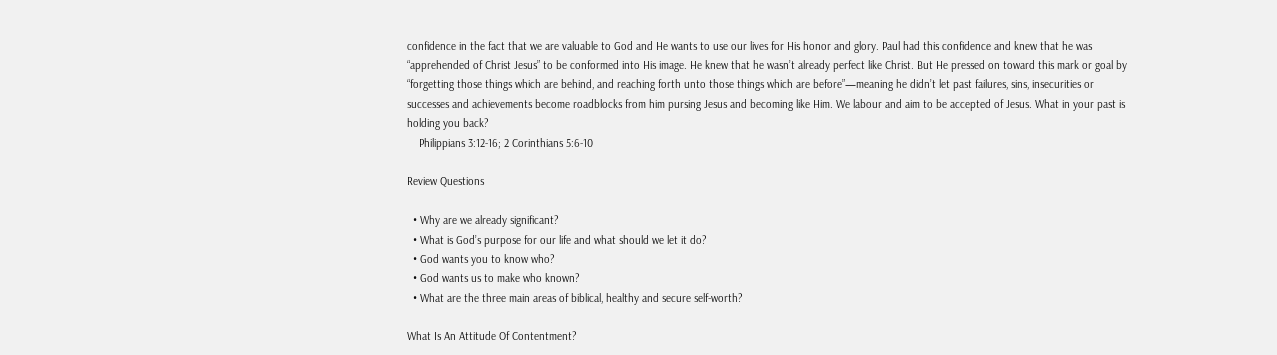confidence in the fact that we are valuable to God and He wants to use our lives for His honor and glory. Paul had this confidence and knew that he was “apprehended of Christ Jesus” to be conformed into His image. He knew that he wasn’t already perfect like Christ. But He pressed on toward this mark or goal by “forgetting those things which are behind, and reaching forth unto those things which are before”—meaning he didn’t let past failures, sins, insecurities or successes and achievements become roadblocks from him pursing Jesus and becoming like Him. We labour and aim to be accepted of Jesus. What in your past is holding you back?
    Philippians 3:12-16; 2 Corinthians 5:6-10

Review Questions

  • Why are we already significant?
  • What is God’s purpose for our life and what should we let it do?
  • God wants you to know who?
  • God wants us to make who known?
  • What are the three main areas of biblical, healthy and secure self-worth?

What Is An Attitude Of Contentment?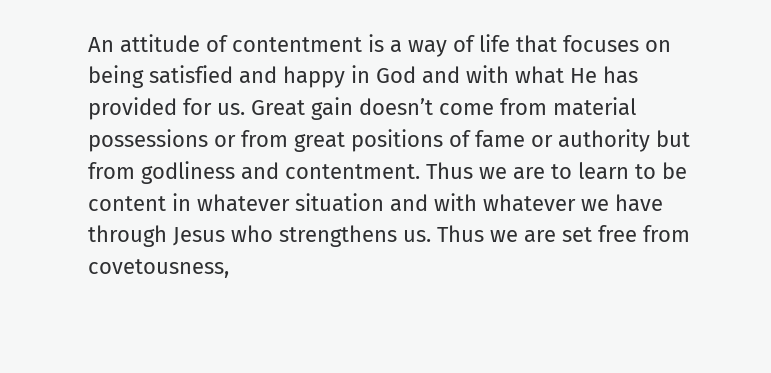An attitude of contentment is a way of life that focuses on being satisfied and happy in God and with what He has provided for us. Great gain doesn’t come from material possessions or from great positions of fame or authority but from godliness and contentment. Thus we are to learn to be content in whatever situation and with whatever we have through Jesus who strengthens us. Thus we are set free from covetousness,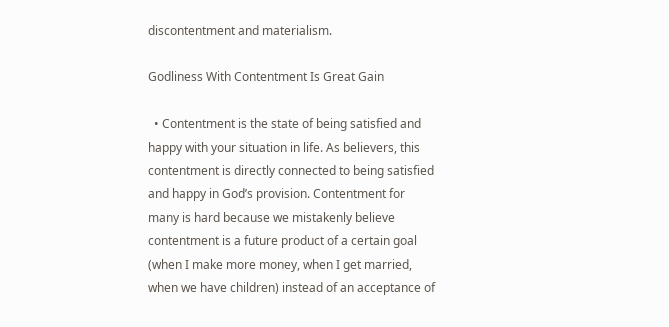discontentment and materialism.

Godliness With Contentment Is Great Gain

  • Contentment is the state of being satisfied and happy with your situation in life. As believers, this contentment is directly connected to being satisfied and happy in God’s provision. Contentment for many is hard because we mistakenly believe contentment is a future product of a certain goal (when I make more money, when I get married, when we have children) instead of an acceptance of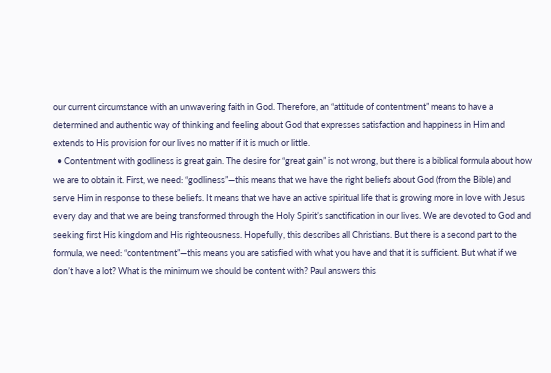our current circumstance with an unwavering faith in God. Therefore, an “attitude of contentment” means to have a determined and authentic way of thinking and feeling about God that expresses satisfaction and happiness in Him and extends to His provision for our lives no matter if it is much or little.
  • Contentment with godliness is great gain. The desire for “great gain” is not wrong, but there is a biblical formula about how we are to obtain it. First, we need: “godliness”—this means that we have the right beliefs about God (from the Bible) and serve Him in response to these beliefs. It means that we have an active spiritual life that is growing more in love with Jesus every day and that we are being transformed through the Holy Spirit’s sanctification in our lives. We are devoted to God and seeking first His kingdom and His righteousness. Hopefully, this describes all Christians. But there is a second part to the formula, we need: “contentment”—this means you are satisfied with what you have and that it is sufficient. But what if we don’t have a lot? What is the minimum we should be content with? Paul answers this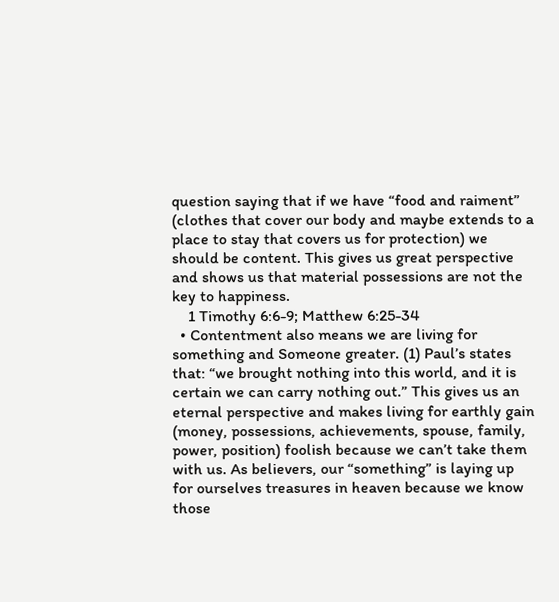question saying that if we have “food and raiment” (clothes that cover our body and maybe extends to a place to stay that covers us for protection) we should be content. This gives us great perspective and shows us that material possessions are not the key to happiness.
    1 Timothy 6:6-9; Matthew 6:25-34
  • Contentment also means we are living for something and Someone greater. (1) Paul’s states that: “we brought nothing into this world, and it is certain we can carry nothing out.” This gives us an eternal perspective and makes living for earthly gain (money, possessions, achievements, spouse, family, power, position) foolish because we can’t take them with us. As believers, our “something” is laying up for ourselves treasures in heaven because we know those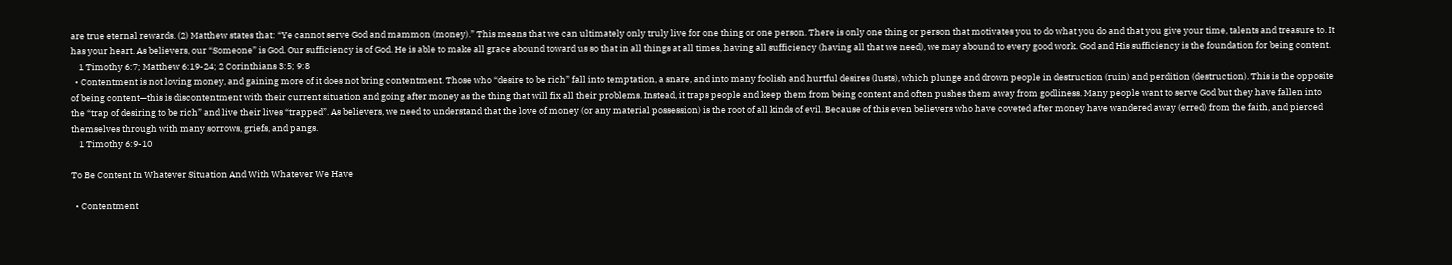are true eternal rewards. (2) Matthew states that: “Ye cannot serve God and mammon (money).” This means that we can ultimately only truly live for one thing or one person. There is only one thing or person that motivates you to do what you do and that you give your time, talents and treasure to. It has your heart. As believers, our “Someone” is God. Our sufficiency is of God. He is able to make all grace abound toward us so that in all things at all times, having all sufficiency (having all that we need), we may abound to every good work. God and His sufficiency is the foundation for being content.
    1 Timothy 6:7; Matthew 6:19-24; 2 Corinthians 3:5; 9:8
  • Contentment is not loving money, and gaining more of it does not bring contentment. Those who “desire to be rich” fall into temptation, a snare, and into many foolish and hurtful desires (lusts), which plunge and drown people in destruction (ruin) and perdition (destruction). This is the opposite of being content—this is discontentment with their current situation and going after money as the thing that will fix all their problems. Instead, it traps people and keep them from being content and often pushes them away from godliness. Many people want to serve God but they have fallen into the “trap of desiring to be rich” and live their lives “trapped”. As believers, we need to understand that the love of money (or any material possession) is the root of all kinds of evil. Because of this even believers who have coveted after money have wandered away (erred) from the faith, and pierced themselves through with many sorrows, griefs, and pangs.
    1 Timothy 6:9-10

To Be Content In Whatever Situation And With Whatever We Have

  • Contentment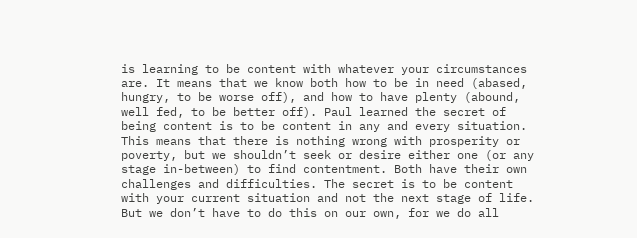is learning to be content with whatever your circumstances are. It means that we know both how to be in need (abased, hungry, to be worse off), and how to have plenty (abound, well fed, to be better off). Paul learned the secret of being content is to be content in any and every situation. This means that there is nothing wrong with prosperity or poverty, but we shouldn’t seek or desire either one (or any stage in-between) to find contentment. Both have their own challenges and difficulties. The secret is to be content with your current situation and not the next stage of life. But we don’t have to do this on our own, for we do all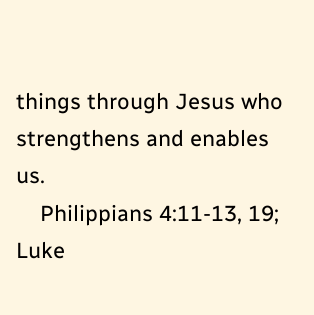things through Jesus who strengthens and enables us.
    Philippians 4:11-13, 19; Luke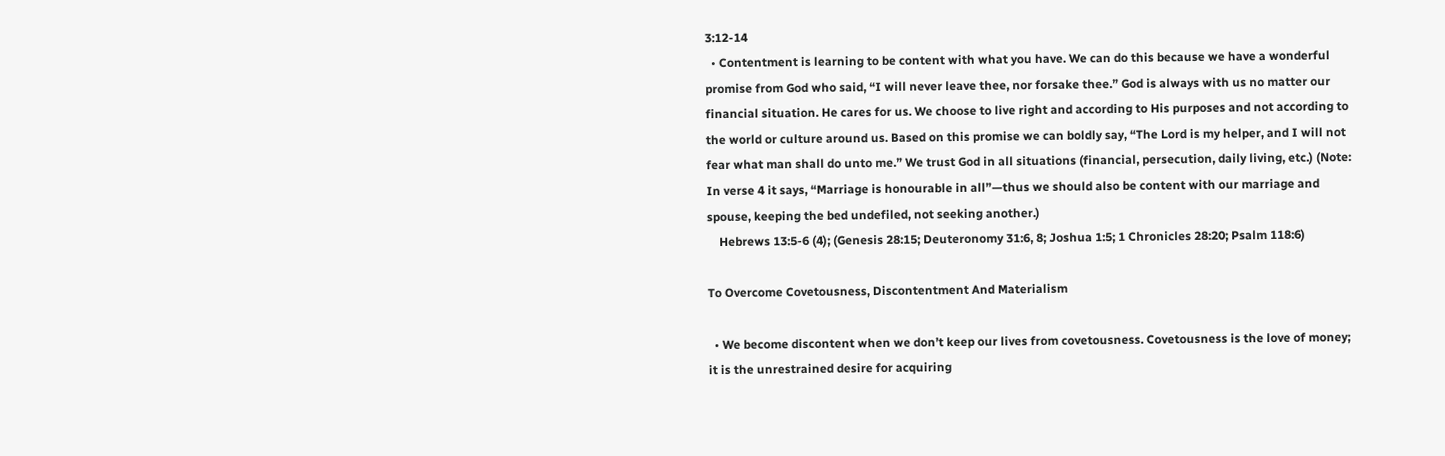3:12-14
  • Contentment is learning to be content with what you have. We can do this because we have a wonderful promise from God who said, “I will never leave thee, nor forsake thee.” God is always with us no matter our financial situation. He cares for us. We choose to live right and according to His purposes and not according to the world or culture around us. Based on this promise we can boldly say, “The Lord is my helper, and I will not fear what man shall do unto me.” We trust God in all situations (financial, persecution, daily living, etc.) (Note: In verse 4 it says, “Marriage is honourable in all”—thus we should also be content with our marriage and spouse, keeping the bed undefiled, not seeking another.)
    Hebrews 13:5-6 (4); (Genesis 28:15; Deuteronomy 31:6, 8; Joshua 1:5; 1 Chronicles 28:20; Psalm 118:6)

To Overcome Covetousness, Discontentment And Materialism

  • We become discontent when we don’t keep our lives from covetousness. Covetousness is the love of money; it is the unrestrained desire for acquiring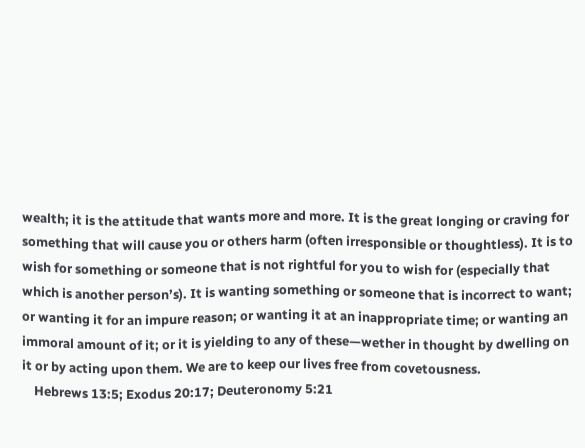wealth; it is the attitude that wants more and more. It is the great longing or craving for something that will cause you or others harm (often irresponsible or thoughtless). It is to wish for something or someone that is not rightful for you to wish for (especially that which is another person’s). It is wanting something or someone that is incorrect to want; or wanting it for an impure reason; or wanting it at an inappropriate time; or wanting an immoral amount of it; or it is yielding to any of these—wether in thought by dwelling on it or by acting upon them. We are to keep our lives free from covetousness.
    Hebrews 13:5; Exodus 20:17; Deuteronomy 5:21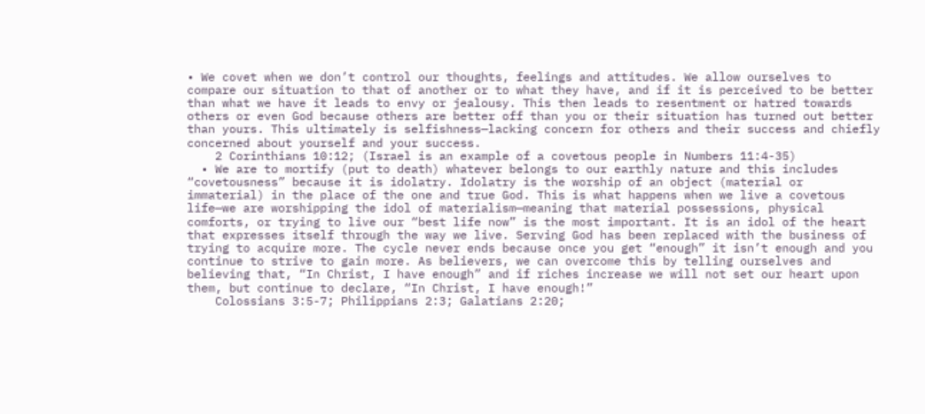• We covet when we don’t control our thoughts, feelings and attitudes. We allow ourselves to compare our situation to that of another or to what they have, and if it is perceived to be better than what we have it leads to envy or jealousy. This then leads to resentment or hatred towards others or even God because others are better off than you or their situation has turned out better than yours. This ultimately is selfishness—lacking concern for others and their success and chiefly concerned about yourself and your success.
    2 Corinthians 10:12; (Israel is an example of a covetous people in Numbers 11:4-35)
  • We are to mortify (put to death) whatever belongs to our earthly nature and this includes “covetousness” because it is idolatry. Idolatry is the worship of an object (material or immaterial) in the place of the one and true God. This is what happens when we live a covetous life—we are worshipping the idol of materialism—meaning that material possessions, physical comforts, or trying to live our “best life now” is the most important. It is an idol of the heart that expresses itself through the way we live. Serving God has been replaced with the business of trying to acquire more. The cycle never ends because once you get “enough” it isn’t enough and you continue to strive to gain more. As believers, we can overcome this by telling ourselves and believing that, “In Christ, I have enough” and if riches increase we will not set our heart upon them, but continue to declare, “In Christ, I have enough!”
    Colossians 3:5-7; Philippians 2:3; Galatians 2:20;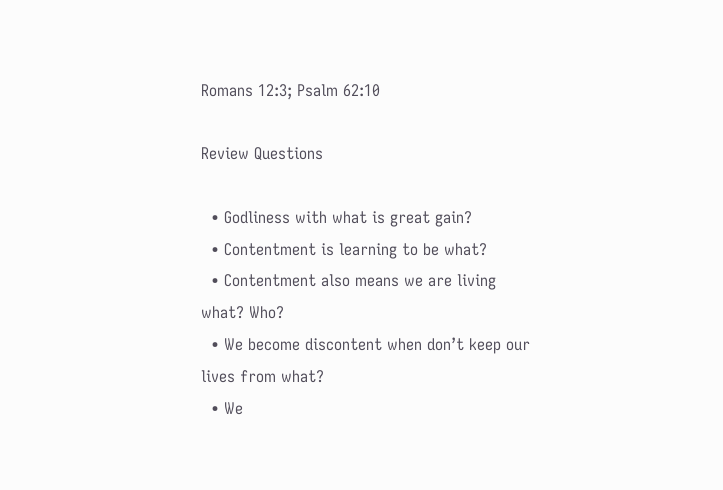Romans 12:3; Psalm 62:10

Review Questions

  • Godliness with what is great gain?
  • Contentment is learning to be what?
  • Contentment also means we are living what? Who?
  • We become discontent when don’t keep our lives from what?
  • We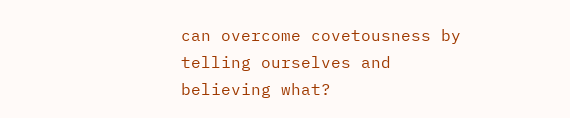can overcome covetousness by telling ourselves and believing what?